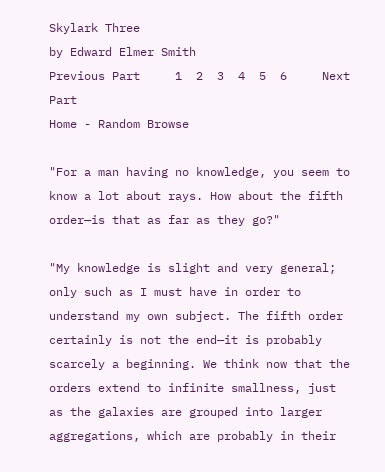Skylark Three
by Edward Elmer Smith
Previous Part     1  2  3  4  5  6     Next Part
Home - Random Browse

"For a man having no knowledge, you seem to know a lot about rays. How about the fifth order—is that as far as they go?"

"My knowledge is slight and very general; only such as I must have in order to understand my own subject. The fifth order certainly is not the end—it is probably scarcely a beginning. We think now that the orders extend to infinite smallness, just as the galaxies are grouped into larger aggregations, which are probably in their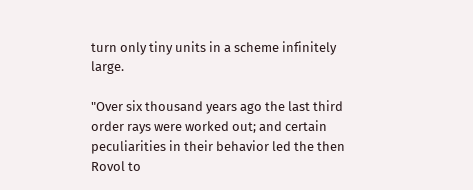turn only tiny units in a scheme infinitely large.

"Over six thousand years ago the last third order rays were worked out; and certain peculiarities in their behavior led the then Rovol to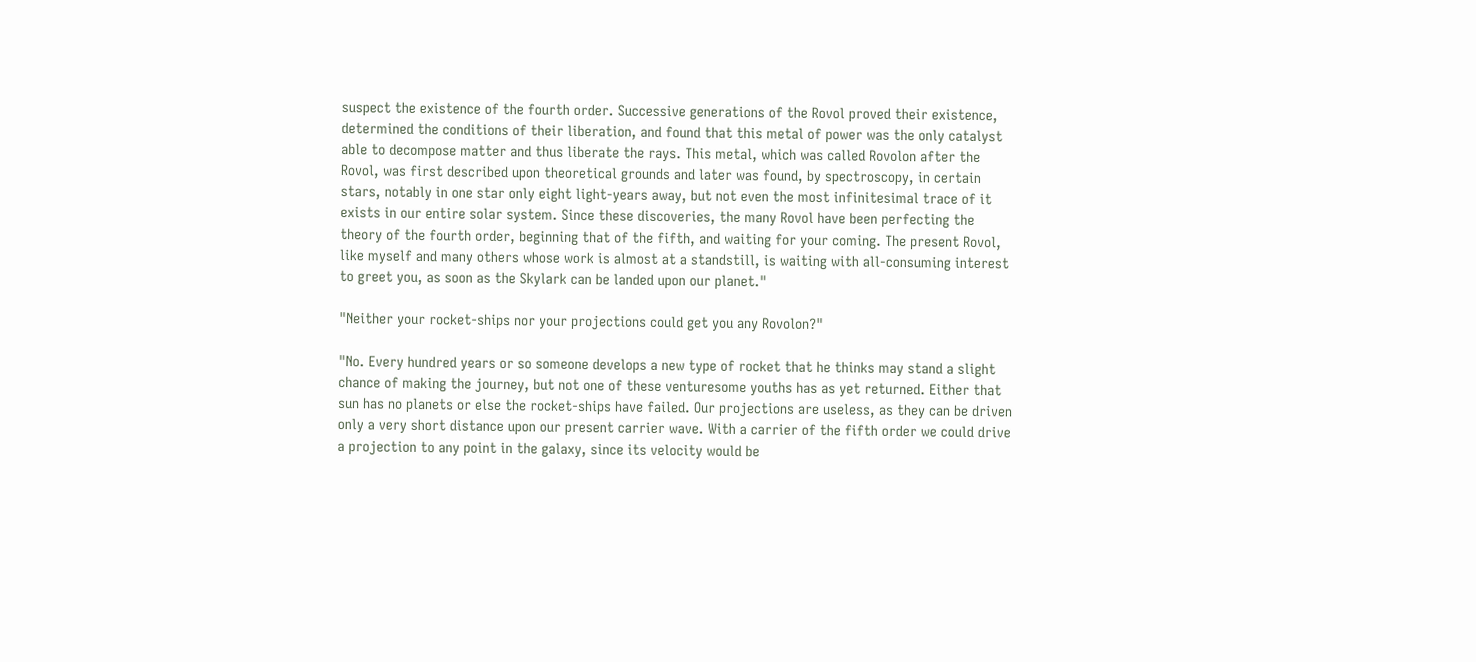suspect the existence of the fourth order. Successive generations of the Rovol proved their existence, determined the conditions of their liberation, and found that this metal of power was the only catalyst able to decompose matter and thus liberate the rays. This metal, which was called Rovolon after the Rovol, was first described upon theoretical grounds and later was found, by spectroscopy, in certain stars, notably in one star only eight light-years away, but not even the most infinitesimal trace of it exists in our entire solar system. Since these discoveries, the many Rovol have been perfecting the theory of the fourth order, beginning that of the fifth, and waiting for your coming. The present Rovol, like myself and many others whose work is almost at a standstill, is waiting with all-consuming interest to greet you, as soon as the Skylark can be landed upon our planet."

"Neither your rocket-ships nor your projections could get you any Rovolon?"

"No. Every hundred years or so someone develops a new type of rocket that he thinks may stand a slight chance of making the journey, but not one of these venturesome youths has as yet returned. Either that sun has no planets or else the rocket-ships have failed. Our projections are useless, as they can be driven only a very short distance upon our present carrier wave. With a carrier of the fifth order we could drive a projection to any point in the galaxy, since its velocity would be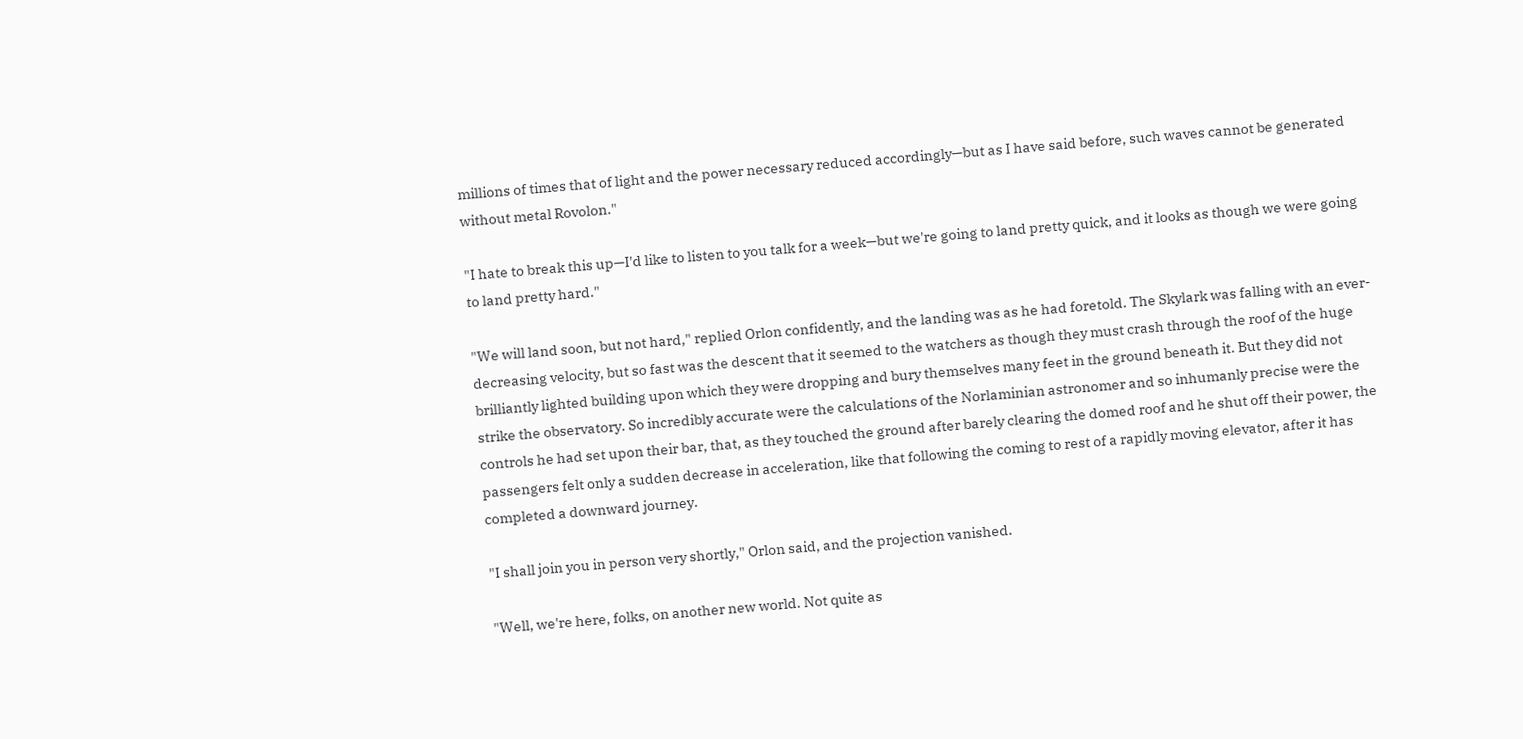millions of times that of light and the power necessary reduced accordingly—but as I have said before, such waves cannot be generated without metal Rovolon."

"I hate to break this up—I'd like to listen to you talk for a week—but we're going to land pretty quick, and it looks as though we were going to land pretty hard."

"We will land soon, but not hard," replied Orlon confidently, and the landing was as he had foretold. The Skylark was falling with an ever-decreasing velocity, but so fast was the descent that it seemed to the watchers as though they must crash through the roof of the huge brilliantly lighted building upon which they were dropping and bury themselves many feet in the ground beneath it. But they did not strike the observatory. So incredibly accurate were the calculations of the Norlaminian astronomer and so inhumanly precise were the controls he had set upon their bar, that, as they touched the ground after barely clearing the domed roof and he shut off their power, the passengers felt only a sudden decrease in acceleration, like that following the coming to rest of a rapidly moving elevator, after it has completed a downward journey.

"I shall join you in person very shortly," Orlon said, and the projection vanished.

"Well, we're here, folks, on another new world. Not quite as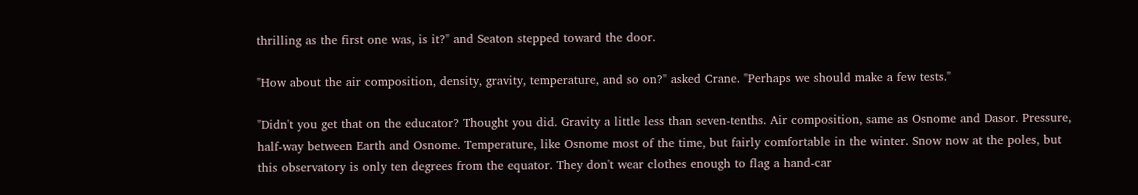thrilling as the first one was, is it?" and Seaton stepped toward the door.

"How about the air composition, density, gravity, temperature, and so on?" asked Crane. "Perhaps we should make a few tests."

"Didn't you get that on the educator? Thought you did. Gravity a little less than seven-tenths. Air composition, same as Osnome and Dasor. Pressure, half-way between Earth and Osnome. Temperature, like Osnome most of the time, but fairly comfortable in the winter. Snow now at the poles, but this observatory is only ten degrees from the equator. They don't wear clothes enough to flag a hand-car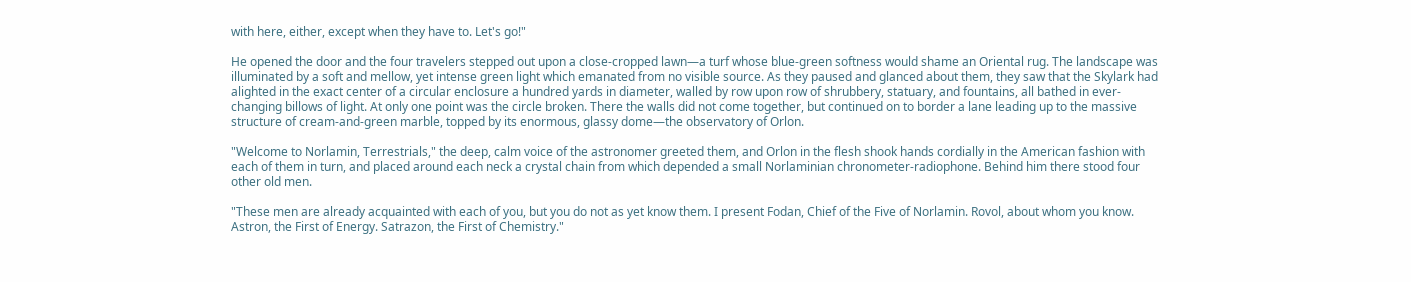with here, either, except when they have to. Let's go!"

He opened the door and the four travelers stepped out upon a close-cropped lawn—a turf whose blue-green softness would shame an Oriental rug. The landscape was illuminated by a soft and mellow, yet intense green light which emanated from no visible source. As they paused and glanced about them, they saw that the Skylark had alighted in the exact center of a circular enclosure a hundred yards in diameter, walled by row upon row of shrubbery, statuary, and fountains, all bathed in ever-changing billows of light. At only one point was the circle broken. There the walls did not come together, but continued on to border a lane leading up to the massive structure of cream-and-green marble, topped by its enormous, glassy dome—the observatory of Orlon.

"Welcome to Norlamin, Terrestrials," the deep, calm voice of the astronomer greeted them, and Orlon in the flesh shook hands cordially in the American fashion with each of them in turn, and placed around each neck a crystal chain from which depended a small Norlaminian chronometer-radiophone. Behind him there stood four other old men.

"These men are already acquainted with each of you, but you do not as yet know them. I present Fodan, Chief of the Five of Norlamin. Rovol, about whom you know. Astron, the First of Energy. Satrazon, the First of Chemistry."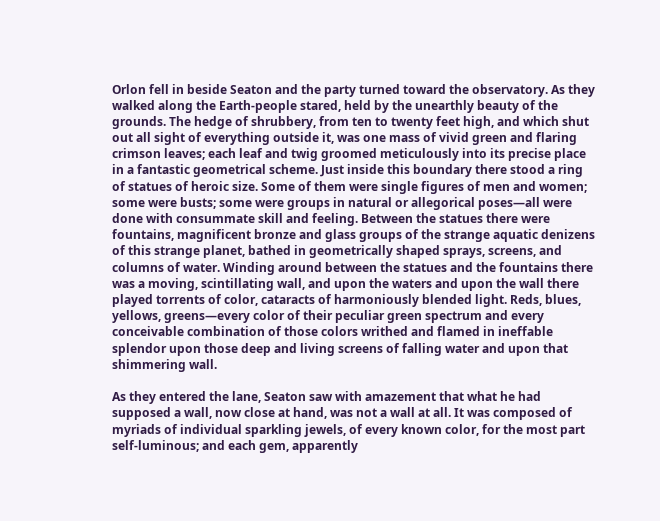Orlon fell in beside Seaton and the party turned toward the observatory. As they walked along the Earth-people stared, held by the unearthly beauty of the grounds. The hedge of shrubbery, from ten to twenty feet high, and which shut out all sight of everything outside it, was one mass of vivid green and flaring crimson leaves; each leaf and twig groomed meticulously into its precise place in a fantastic geometrical scheme. Just inside this boundary there stood a ring of statues of heroic size. Some of them were single figures of men and women; some were busts; some were groups in natural or allegorical poses—all were done with consummate skill and feeling. Between the statues there were fountains, magnificent bronze and glass groups of the strange aquatic denizens of this strange planet, bathed in geometrically shaped sprays, screens, and columns of water. Winding around between the statues and the fountains there was a moving, scintillating wall, and upon the waters and upon the wall there played torrents of color, cataracts of harmoniously blended light. Reds, blues, yellows, greens—every color of their peculiar green spectrum and every conceivable combination of those colors writhed and flamed in ineffable splendor upon those deep and living screens of falling water and upon that shimmering wall.

As they entered the lane, Seaton saw with amazement that what he had supposed a wall, now close at hand, was not a wall at all. It was composed of myriads of individual sparkling jewels, of every known color, for the most part self-luminous; and each gem, apparently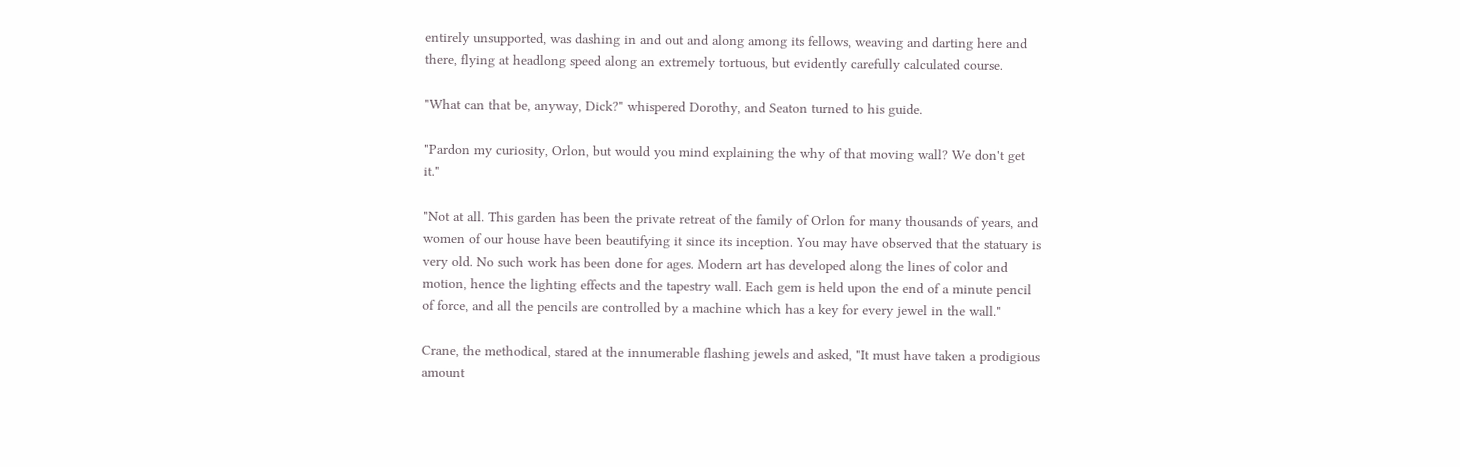entirely unsupported, was dashing in and out and along among its fellows, weaving and darting here and there, flying at headlong speed along an extremely tortuous, but evidently carefully calculated course.

"What can that be, anyway, Dick?" whispered Dorothy, and Seaton turned to his guide.

"Pardon my curiosity, Orlon, but would you mind explaining the why of that moving wall? We don't get it."

"Not at all. This garden has been the private retreat of the family of Orlon for many thousands of years, and women of our house have been beautifying it since its inception. You may have observed that the statuary is very old. No such work has been done for ages. Modern art has developed along the lines of color and motion, hence the lighting effects and the tapestry wall. Each gem is held upon the end of a minute pencil of force, and all the pencils are controlled by a machine which has a key for every jewel in the wall."

Crane, the methodical, stared at the innumerable flashing jewels and asked, "It must have taken a prodigious amount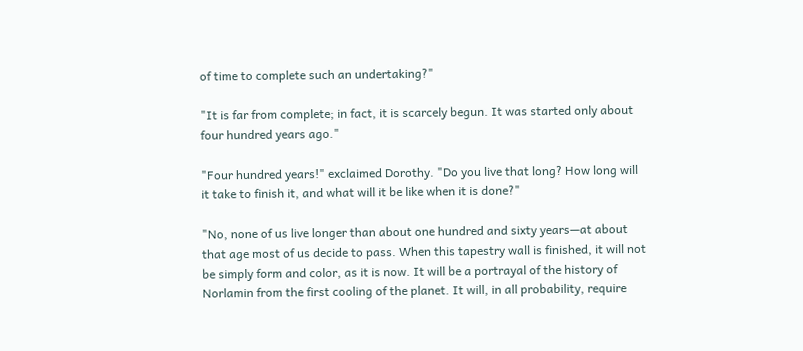of time to complete such an undertaking?"

"It is far from complete; in fact, it is scarcely begun. It was started only about four hundred years ago."

"Four hundred years!" exclaimed Dorothy. "Do you live that long? How long will it take to finish it, and what will it be like when it is done?"

"No, none of us live longer than about one hundred and sixty years—at about that age most of us decide to pass. When this tapestry wall is finished, it will not be simply form and color, as it is now. It will be a portrayal of the history of Norlamin from the first cooling of the planet. It will, in all probability, require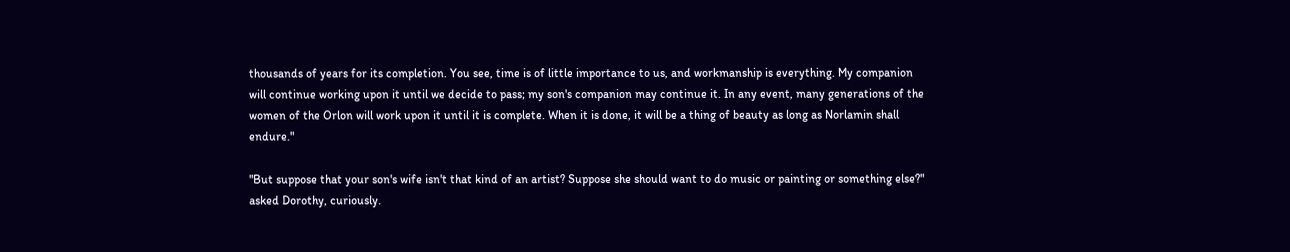thousands of years for its completion. You see, time is of little importance to us, and workmanship is everything. My companion will continue working upon it until we decide to pass; my son's companion may continue it. In any event, many generations of the women of the Orlon will work upon it until it is complete. When it is done, it will be a thing of beauty as long as Norlamin shall endure."

"But suppose that your son's wife isn't that kind of an artist? Suppose she should want to do music or painting or something else?" asked Dorothy, curiously.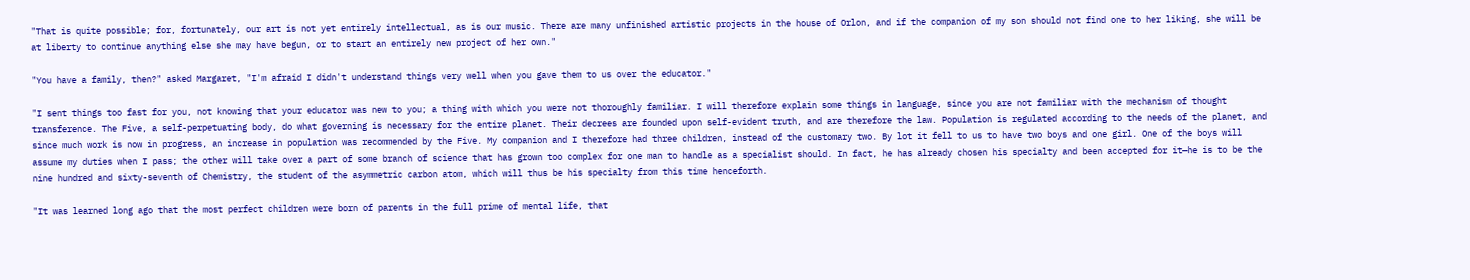"That is quite possible; for, fortunately, our art is not yet entirely intellectual, as is our music. There are many unfinished artistic projects in the house of Orlon, and if the companion of my son should not find one to her liking, she will be at liberty to continue anything else she may have begun, or to start an entirely new project of her own."

"You have a family, then?" asked Margaret, "I'm afraid I didn't understand things very well when you gave them to us over the educator."

"I sent things too fast for you, not knowing that your educator was new to you; a thing with which you were not thoroughly familiar. I will therefore explain some things in language, since you are not familiar with the mechanism of thought transference. The Five, a self-perpetuating body, do what governing is necessary for the entire planet. Their decrees are founded upon self-evident truth, and are therefore the law. Population is regulated according to the needs of the planet, and since much work is now in progress, an increase in population was recommended by the Five. My companion and I therefore had three children, instead of the customary two. By lot it fell to us to have two boys and one girl. One of the boys will assume my duties when I pass; the other will take over a part of some branch of science that has grown too complex for one man to handle as a specialist should. In fact, he has already chosen his specialty and been accepted for it—he is to be the nine hundred and sixty-seventh of Chemistry, the student of the asymmetric carbon atom, which will thus be his specialty from this time henceforth.

"It was learned long ago that the most perfect children were born of parents in the full prime of mental life, that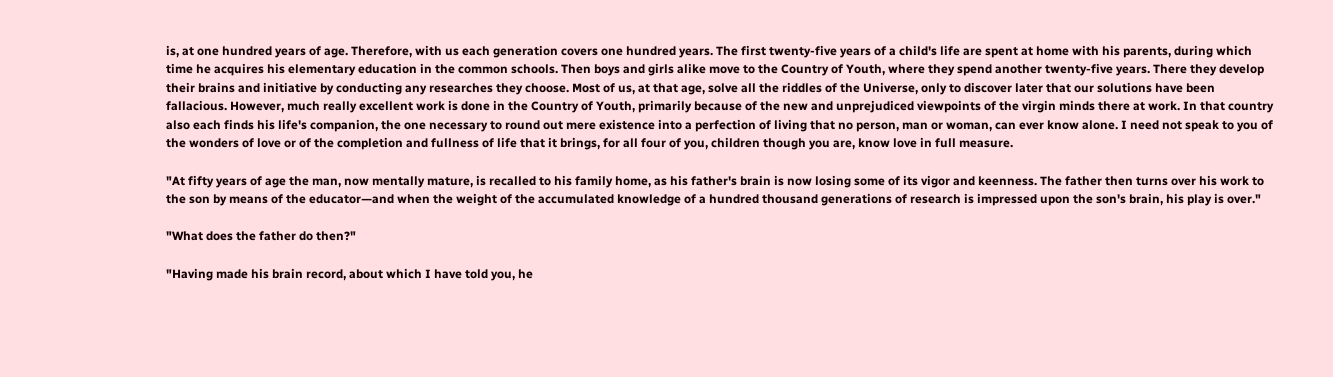is, at one hundred years of age. Therefore, with us each generation covers one hundred years. The first twenty-five years of a child's life are spent at home with his parents, during which time he acquires his elementary education in the common schools. Then boys and girls alike move to the Country of Youth, where they spend another twenty-five years. There they develop their brains and initiative by conducting any researches they choose. Most of us, at that age, solve all the riddles of the Universe, only to discover later that our solutions have been fallacious. However, much really excellent work is done in the Country of Youth, primarily because of the new and unprejudiced viewpoints of the virgin minds there at work. In that country also each finds his life's companion, the one necessary to round out mere existence into a perfection of living that no person, man or woman, can ever know alone. I need not speak to you of the wonders of love or of the completion and fullness of life that it brings, for all four of you, children though you are, know love in full measure.

"At fifty years of age the man, now mentally mature, is recalled to his family home, as his father's brain is now losing some of its vigor and keenness. The father then turns over his work to the son by means of the educator—and when the weight of the accumulated knowledge of a hundred thousand generations of research is impressed upon the son's brain, his play is over."

"What does the father do then?"

"Having made his brain record, about which I have told you, he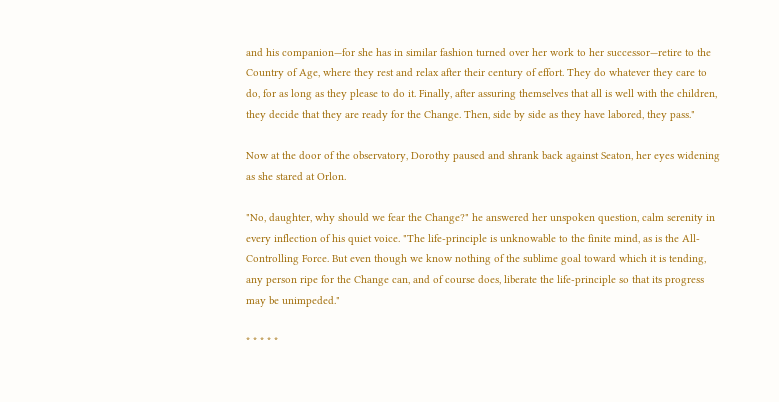and his companion—for she has in similar fashion turned over her work to her successor—retire to the Country of Age, where they rest and relax after their century of effort. They do whatever they care to do, for as long as they please to do it. Finally, after assuring themselves that all is well with the children, they decide that they are ready for the Change. Then, side by side as they have labored, they pass."

Now at the door of the observatory, Dorothy paused and shrank back against Seaton, her eyes widening as she stared at Orlon.

"No, daughter, why should we fear the Change?" he answered her unspoken question, calm serenity in every inflection of his quiet voice. "The life-principle is unknowable to the finite mind, as is the All-Controlling Force. But even though we know nothing of the sublime goal toward which it is tending, any person ripe for the Change can, and of course does, liberate the life-principle so that its progress may be unimpeded."

* * * * *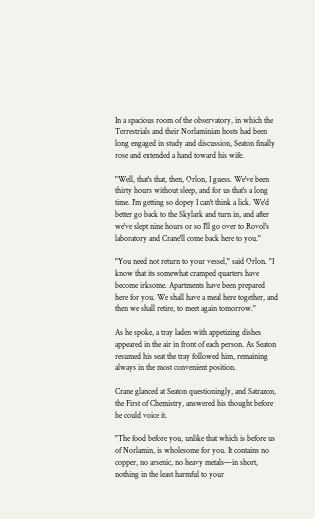In a spacious room of the observatory, in which the Terrestrials and their Norlaminian hosts had been long engaged in study and discussion, Seaton finally rose and extended a hand toward his wife.

"Well, that's that, then, Orlon, I guess. We've been thirty hours without sleep, and for us that's a long time. I'm getting so dopey I can't think a lick. We'd better go back to the Skylark and turn in, and after we've slept nine hours or so I'll go over to Rovol's laboratory and Crane'll come back here to you."

"You need not return to your vessel," said Orlon. "I know that its somewhat cramped quarters have become irksome. Apartments have been prepared here for you. We shall have a meal here together, and then we shall retire, to meet again tomorrow."

As he spoke, a tray laden with appetizing dishes appeared in the air in front of each person. As Seaton resumed his seat the tray followed him, remaining always in the most convenient position.

Crane glanced at Seaton questioningly, and Satrazon, the First of Chemistry, answered his thought before he could voice it.

"The food before you, unlike that which is before us of Norlamin, is wholesome for you. It contains no copper, no arsenic, no heavy metals—in short, nothing in the least harmful to your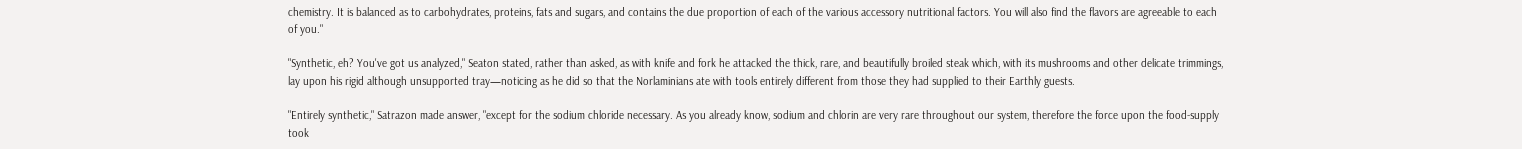chemistry. It is balanced as to carbohydrates, proteins, fats and sugars, and contains the due proportion of each of the various accessory nutritional factors. You will also find the flavors are agreeable to each of you."

"Synthetic, eh? You've got us analyzed," Seaton stated, rather than asked, as with knife and fork he attacked the thick, rare, and beautifully broiled steak which, with its mushrooms and other delicate trimmings, lay upon his rigid although unsupported tray—noticing as he did so that the Norlaminians ate with tools entirely different from those they had supplied to their Earthly guests.

"Entirely synthetic," Satrazon made answer, "except for the sodium chloride necessary. As you already know, sodium and chlorin are very rare throughout our system, therefore the force upon the food-supply took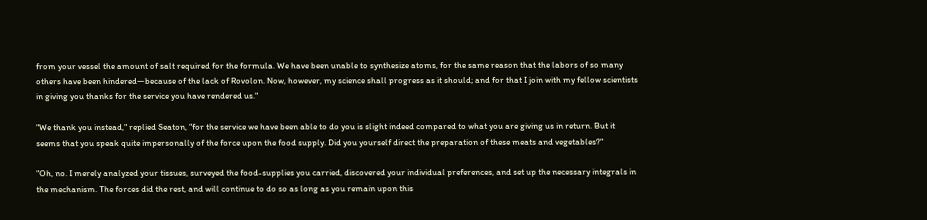from your vessel the amount of salt required for the formula. We have been unable to synthesize atoms, for the same reason that the labors of so many others have been hindered—because of the lack of Rovolon. Now, however, my science shall progress as it should; and for that I join with my fellow scientists in giving you thanks for the service you have rendered us."

"We thank you instead," replied Seaton, "for the service we have been able to do you is slight indeed compared to what you are giving us in return. But it seems that you speak quite impersonally of the force upon the food supply. Did you yourself direct the preparation of these meats and vegetables?"

"Oh, no. I merely analyzed your tissues, surveyed the food-supplies you carried, discovered your individual preferences, and set up the necessary integrals in the mechanism. The forces did the rest, and will continue to do so as long as you remain upon this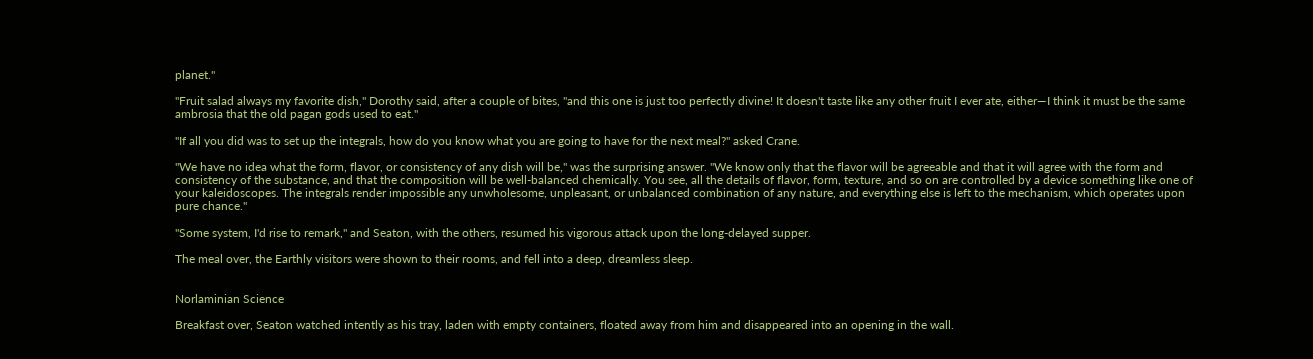planet."

"Fruit salad always my favorite dish," Dorothy said, after a couple of bites, "and this one is just too perfectly divine! It doesn't taste like any other fruit I ever ate, either—I think it must be the same ambrosia that the old pagan gods used to eat."

"If all you did was to set up the integrals, how do you know what you are going to have for the next meal?" asked Crane.

"We have no idea what the form, flavor, or consistency of any dish will be," was the surprising answer. "We know only that the flavor will be agreeable and that it will agree with the form and consistency of the substance, and that the composition will be well-balanced chemically. You see, all the details of flavor, form, texture, and so on are controlled by a device something like one of your kaleidoscopes. The integrals render impossible any unwholesome, unpleasant, or unbalanced combination of any nature, and everything else is left to the mechanism, which operates upon pure chance."

"Some system, I'd rise to remark," and Seaton, with the others, resumed his vigorous attack upon the long-delayed supper.

The meal over, the Earthly visitors were shown to their rooms, and fell into a deep, dreamless sleep.


Norlaminian Science

Breakfast over, Seaton watched intently as his tray, laden with empty containers, floated away from him and disappeared into an opening in the wall.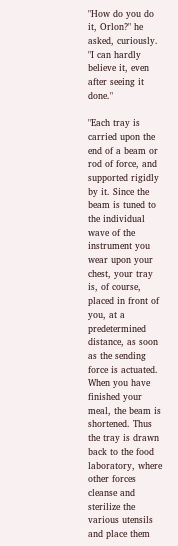"How do you do it, Orlon?" he asked, curiously. "I can hardly believe it, even after seeing it done."

"Each tray is carried upon the end of a beam or rod of force, and supported rigidly by it. Since the beam is tuned to the individual wave of the instrument you wear upon your chest, your tray is, of course, placed in front of you, at a predetermined distance, as soon as the sending force is actuated. When you have finished your meal, the beam is shortened. Thus the tray is drawn back to the food laboratory, where other forces cleanse and sterilize the various utensils and place them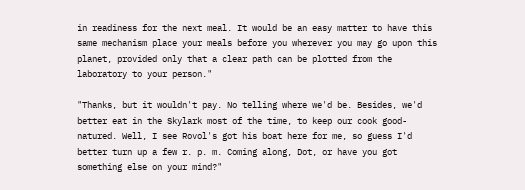in readiness for the next meal. It would be an easy matter to have this same mechanism place your meals before you wherever you may go upon this planet, provided only that a clear path can be plotted from the laboratory to your person."

"Thanks, but it wouldn't pay. No telling where we'd be. Besides, we'd better eat in the Skylark most of the time, to keep our cook good-natured. Well, I see Rovol's got his boat here for me, so guess I'd better turn up a few r. p. m. Coming along, Dot, or have you got something else on your mind?"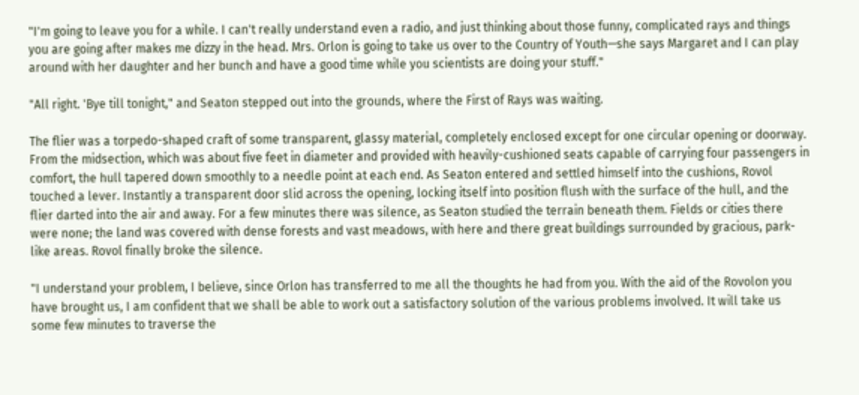"I'm going to leave you for a while. I can't really understand even a radio, and just thinking about those funny, complicated rays and things you are going after makes me dizzy in the head. Mrs. Orlon is going to take us over to the Country of Youth—she says Margaret and I can play around with her daughter and her bunch and have a good time while you scientists are doing your stuff."

"All right. 'Bye till tonight," and Seaton stepped out into the grounds, where the First of Rays was waiting.

The flier was a torpedo-shaped craft of some transparent, glassy material, completely enclosed except for one circular opening or doorway. From the midsection, which was about five feet in diameter and provided with heavily-cushioned seats capable of carrying four passengers in comfort, the hull tapered down smoothly to a needle point at each end. As Seaton entered and settled himself into the cushions, Rovol touched a lever. Instantly a transparent door slid across the opening, locking itself into position flush with the surface of the hull, and the flier darted into the air and away. For a few minutes there was silence, as Seaton studied the terrain beneath them. Fields or cities there were none; the land was covered with dense forests and vast meadows, with here and there great buildings surrounded by gracious, park-like areas. Rovol finally broke the silence.

"I understand your problem, I believe, since Orlon has transferred to me all the thoughts he had from you. With the aid of the Rovolon you have brought us, I am confident that we shall be able to work out a satisfactory solution of the various problems involved. It will take us some few minutes to traverse the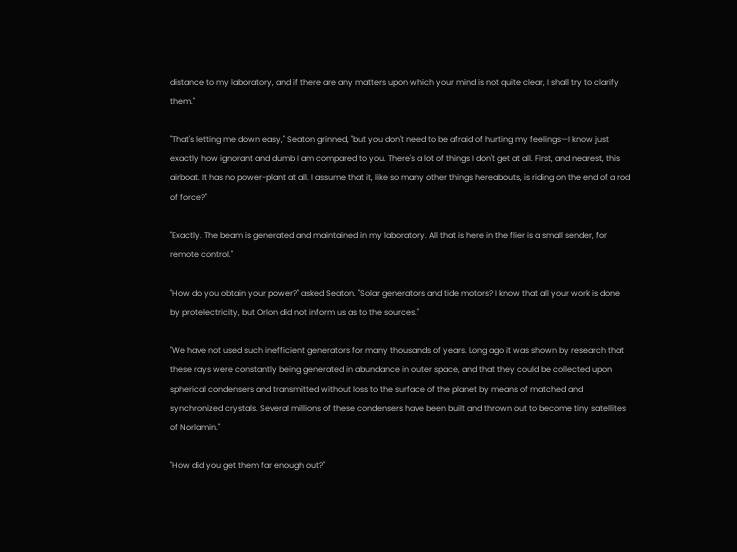distance to my laboratory, and if there are any matters upon which your mind is not quite clear, I shall try to clarify them."

"That's letting me down easy," Seaton grinned, "but you don't need to be afraid of hurting my feelings—I know just exactly how ignorant and dumb I am compared to you. There's a lot of things I don't get at all. First, and nearest, this airboat. It has no power-plant at all. I assume that it, like so many other things hereabouts, is riding on the end of a rod of force?"

"Exactly. The beam is generated and maintained in my laboratory. All that is here in the flier is a small sender, for remote control."

"How do you obtain your power?" asked Seaton. "Solar generators and tide motors? I know that all your work is done by protelectricity, but Orlon did not inform us as to the sources."

"We have not used such inefficient generators for many thousands of years. Long ago it was shown by research that these rays were constantly being generated in abundance in outer space, and that they could be collected upon spherical condensers and transmitted without loss to the surface of the planet by means of matched and synchronized crystals. Several millions of these condensers have been built and thrown out to become tiny satellites of Norlamin."

"How did you get them far enough out?"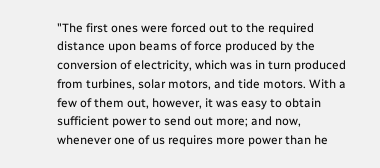"The first ones were forced out to the required distance upon beams of force produced by the conversion of electricity, which was in turn produced from turbines, solar motors, and tide motors. With a few of them out, however, it was easy to obtain sufficient power to send out more; and now, whenever one of us requires more power than he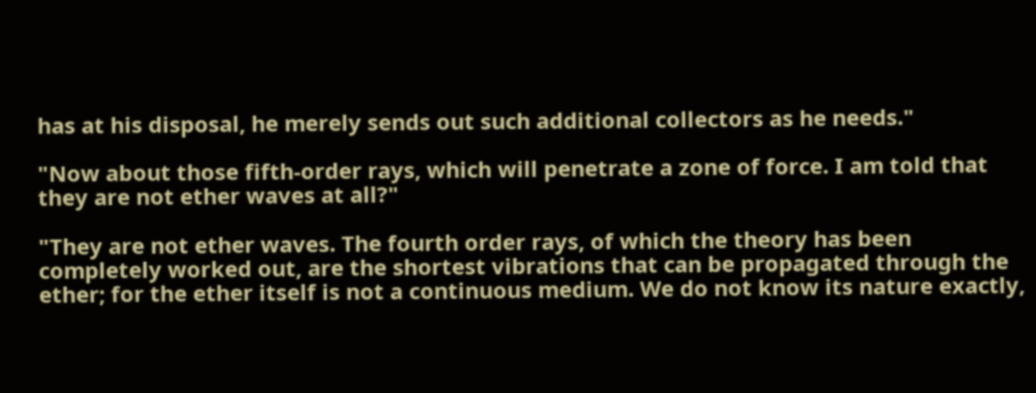has at his disposal, he merely sends out such additional collectors as he needs."

"Now about those fifth-order rays, which will penetrate a zone of force. I am told that they are not ether waves at all?"

"They are not ether waves. The fourth order rays, of which the theory has been completely worked out, are the shortest vibrations that can be propagated through the ether; for the ether itself is not a continuous medium. We do not know its nature exactly,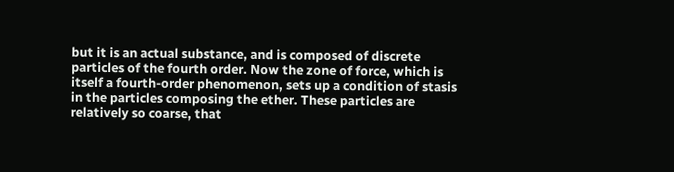but it is an actual substance, and is composed of discrete particles of the fourth order. Now the zone of force, which is itself a fourth-order phenomenon, sets up a condition of stasis in the particles composing the ether. These particles are relatively so coarse, that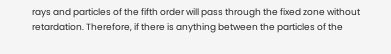rays and particles of the fifth order will pass through the fixed zone without retardation. Therefore, if there is anything between the particles of the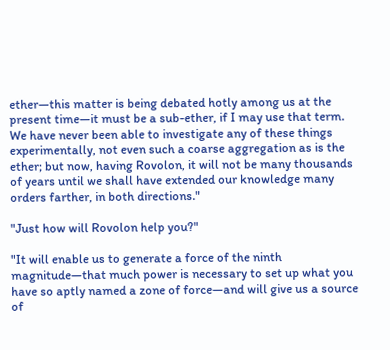ether—this matter is being debated hotly among us at the present time—it must be a sub-ether, if I may use that term. We have never been able to investigate any of these things experimentally, not even such a coarse aggregation as is the ether; but now, having Rovolon, it will not be many thousands of years until we shall have extended our knowledge many orders farther, in both directions."

"Just how will Rovolon help you?"

"It will enable us to generate a force of the ninth magnitude—that much power is necessary to set up what you have so aptly named a zone of force—and will give us a source of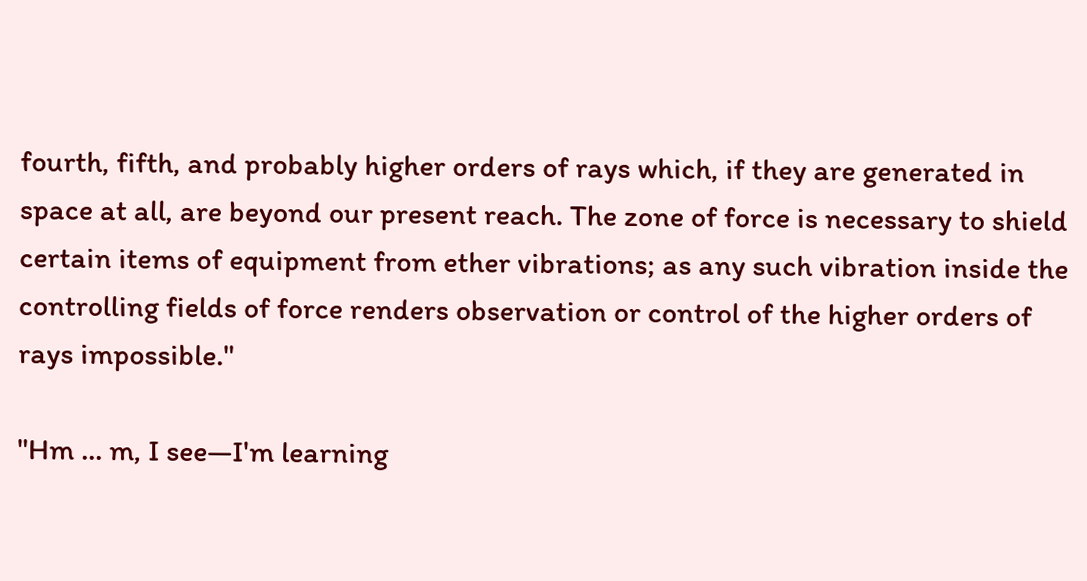fourth, fifth, and probably higher orders of rays which, if they are generated in space at all, are beyond our present reach. The zone of force is necessary to shield certain items of equipment from ether vibrations; as any such vibration inside the controlling fields of force renders observation or control of the higher orders of rays impossible."

"Hm ... m, I see—I'm learning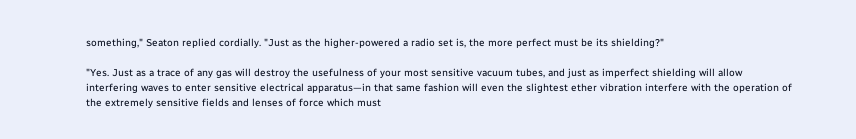something," Seaton replied cordially. "Just as the higher-powered a radio set is, the more perfect must be its shielding?"

"Yes. Just as a trace of any gas will destroy the usefulness of your most sensitive vacuum tubes, and just as imperfect shielding will allow interfering waves to enter sensitive electrical apparatus—in that same fashion will even the slightest ether vibration interfere with the operation of the extremely sensitive fields and lenses of force which must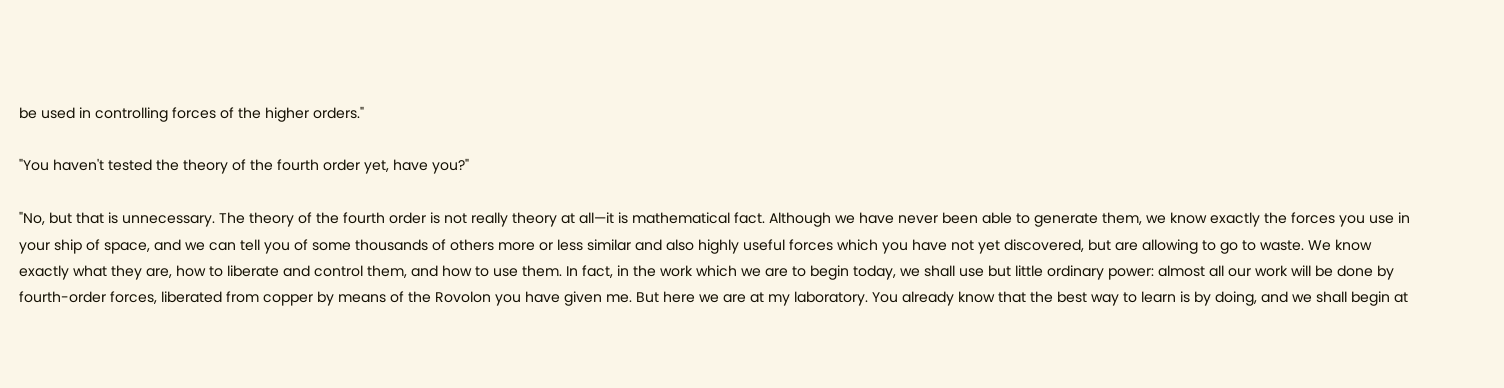be used in controlling forces of the higher orders."

"You haven't tested the theory of the fourth order yet, have you?"

"No, but that is unnecessary. The theory of the fourth order is not really theory at all—it is mathematical fact. Although we have never been able to generate them, we know exactly the forces you use in your ship of space, and we can tell you of some thousands of others more or less similar and also highly useful forces which you have not yet discovered, but are allowing to go to waste. We know exactly what they are, how to liberate and control them, and how to use them. In fact, in the work which we are to begin today, we shall use but little ordinary power: almost all our work will be done by fourth-order forces, liberated from copper by means of the Rovolon you have given me. But here we are at my laboratory. You already know that the best way to learn is by doing, and we shall begin at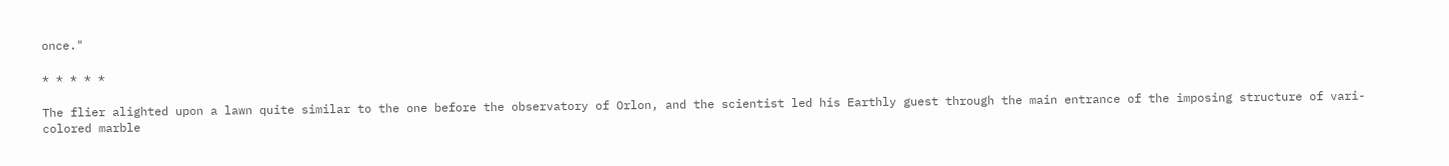once."

* * * * *

The flier alighted upon a lawn quite similar to the one before the observatory of Orlon, and the scientist led his Earthly guest through the main entrance of the imposing structure of vari-colored marble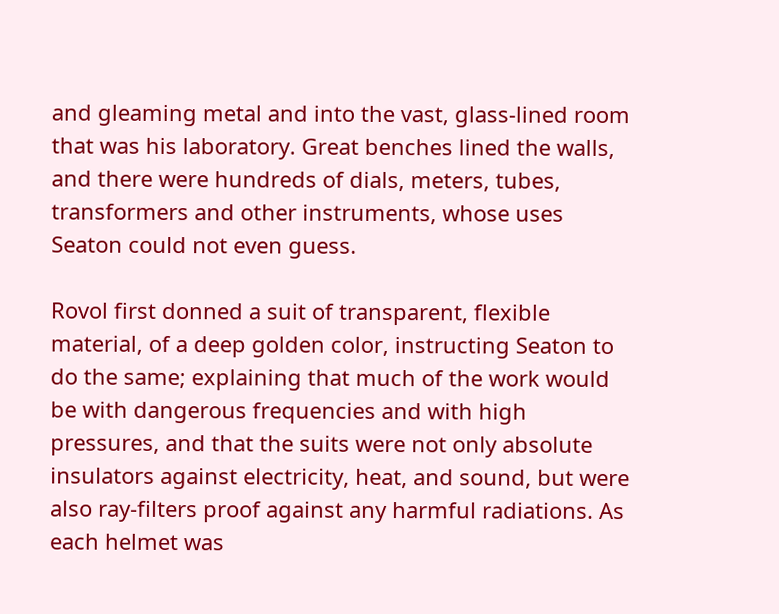and gleaming metal and into the vast, glass-lined room that was his laboratory. Great benches lined the walls, and there were hundreds of dials, meters, tubes, transformers and other instruments, whose uses Seaton could not even guess.

Rovol first donned a suit of transparent, flexible material, of a deep golden color, instructing Seaton to do the same; explaining that much of the work would be with dangerous frequencies and with high pressures, and that the suits were not only absolute insulators against electricity, heat, and sound, but were also ray-filters proof against any harmful radiations. As each helmet was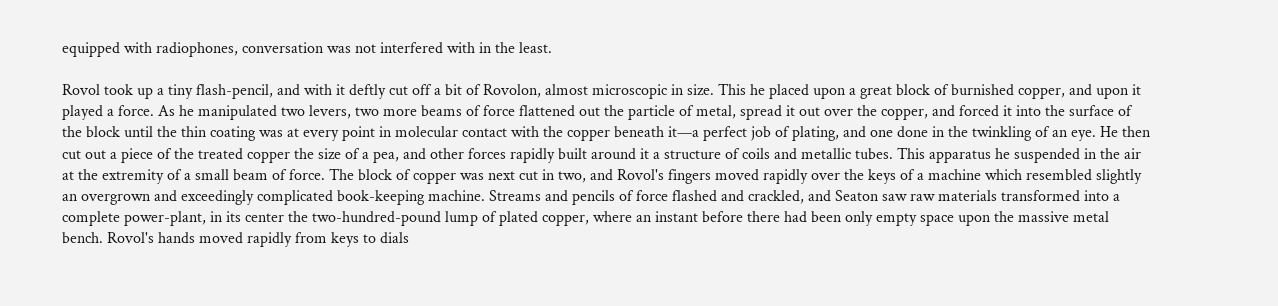equipped with radiophones, conversation was not interfered with in the least.

Rovol took up a tiny flash-pencil, and with it deftly cut off a bit of Rovolon, almost microscopic in size. This he placed upon a great block of burnished copper, and upon it played a force. As he manipulated two levers, two more beams of force flattened out the particle of metal, spread it out over the copper, and forced it into the surface of the block until the thin coating was at every point in molecular contact with the copper beneath it—a perfect job of plating, and one done in the twinkling of an eye. He then cut out a piece of the treated copper the size of a pea, and other forces rapidly built around it a structure of coils and metallic tubes. This apparatus he suspended in the air at the extremity of a small beam of force. The block of copper was next cut in two, and Rovol's fingers moved rapidly over the keys of a machine which resembled slightly an overgrown and exceedingly complicated book-keeping machine. Streams and pencils of force flashed and crackled, and Seaton saw raw materials transformed into a complete power-plant, in its center the two-hundred-pound lump of plated copper, where an instant before there had been only empty space upon the massive metal bench. Rovol's hands moved rapidly from keys to dials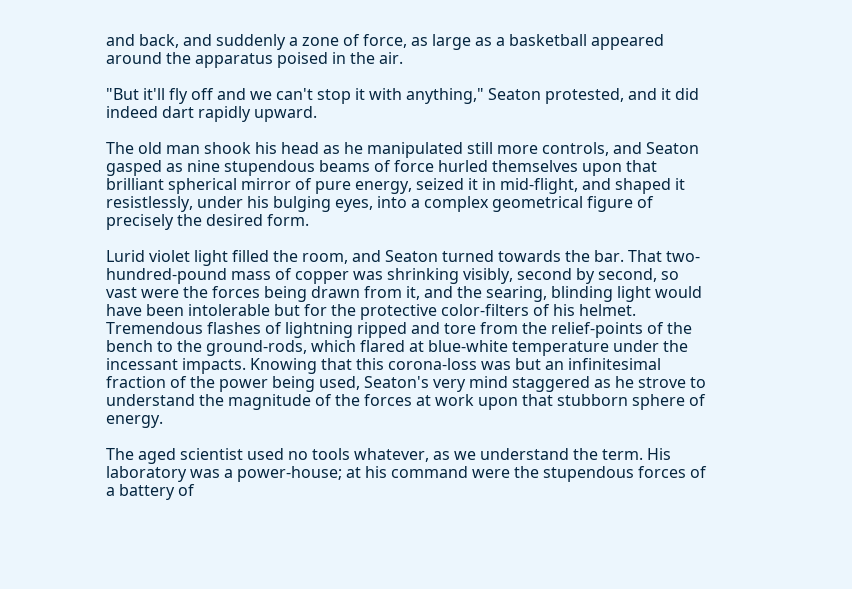and back, and suddenly a zone of force, as large as a basketball appeared around the apparatus poised in the air.

"But it'll fly off and we can't stop it with anything," Seaton protested, and it did indeed dart rapidly upward.

The old man shook his head as he manipulated still more controls, and Seaton gasped as nine stupendous beams of force hurled themselves upon that brilliant spherical mirror of pure energy, seized it in mid-flight, and shaped it resistlessly, under his bulging eyes, into a complex geometrical figure of precisely the desired form.

Lurid violet light filled the room, and Seaton turned towards the bar. That two-hundred-pound mass of copper was shrinking visibly, second by second, so vast were the forces being drawn from it, and the searing, blinding light would have been intolerable but for the protective color-filters of his helmet. Tremendous flashes of lightning ripped and tore from the relief-points of the bench to the ground-rods, which flared at blue-white temperature under the incessant impacts. Knowing that this corona-loss was but an infinitesimal fraction of the power being used, Seaton's very mind staggered as he strove to understand the magnitude of the forces at work upon that stubborn sphere of energy.

The aged scientist used no tools whatever, as we understand the term. His laboratory was a power-house; at his command were the stupendous forces of a battery of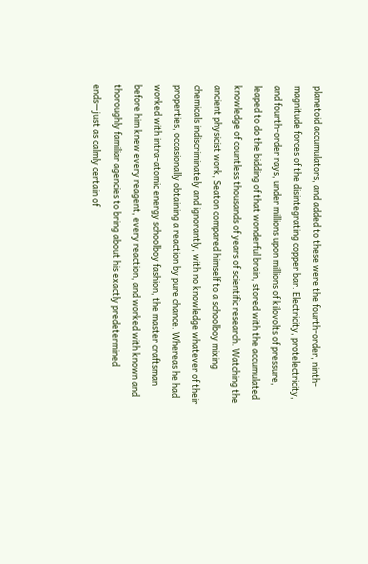planetoid accumulators, and added to these were the fourth-order, ninth-magnitude forces of the disintegrating copper bar. Electricity, protelectricity, and fourth-order rays, under millions upon millions of kilovolts of pressure, leaped to do the bidding of that wonderful brain, stored with the accumulated knowledge of countless thousands of years of scientific research. Watching the ancient physicist work, Seaton compared himself to a schoolboy mixing chemicals indiscriminately and ignorantly, with no knowledge whatever of their properties, occasionally obtaining a reaction by pure chance. Whereas he had worked with intra-atomic energy schoolboy fashion, the master craftsman before him knew every reagent, every reaction, and worked with known and thoroughly familiar agencies to bring about his exactly predetermined ends—just as calmly certain of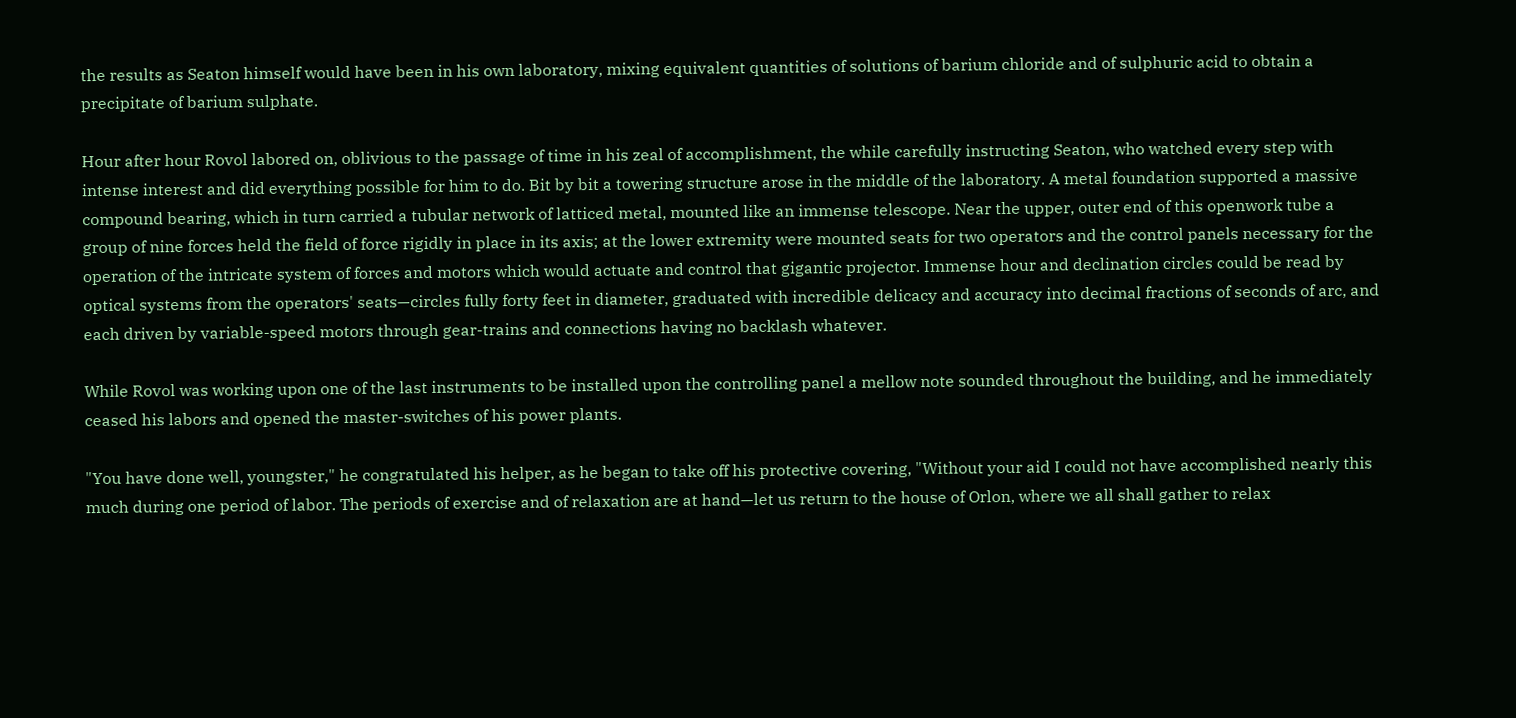the results as Seaton himself would have been in his own laboratory, mixing equivalent quantities of solutions of barium chloride and of sulphuric acid to obtain a precipitate of barium sulphate.

Hour after hour Rovol labored on, oblivious to the passage of time in his zeal of accomplishment, the while carefully instructing Seaton, who watched every step with intense interest and did everything possible for him to do. Bit by bit a towering structure arose in the middle of the laboratory. A metal foundation supported a massive compound bearing, which in turn carried a tubular network of latticed metal, mounted like an immense telescope. Near the upper, outer end of this openwork tube a group of nine forces held the field of force rigidly in place in its axis; at the lower extremity were mounted seats for two operators and the control panels necessary for the operation of the intricate system of forces and motors which would actuate and control that gigantic projector. Immense hour and declination circles could be read by optical systems from the operators' seats—circles fully forty feet in diameter, graduated with incredible delicacy and accuracy into decimal fractions of seconds of arc, and each driven by variable-speed motors through gear-trains and connections having no backlash whatever.

While Rovol was working upon one of the last instruments to be installed upon the controlling panel a mellow note sounded throughout the building, and he immediately ceased his labors and opened the master-switches of his power plants.

"You have done well, youngster," he congratulated his helper, as he began to take off his protective covering, "Without your aid I could not have accomplished nearly this much during one period of labor. The periods of exercise and of relaxation are at hand—let us return to the house of Orlon, where we all shall gather to relax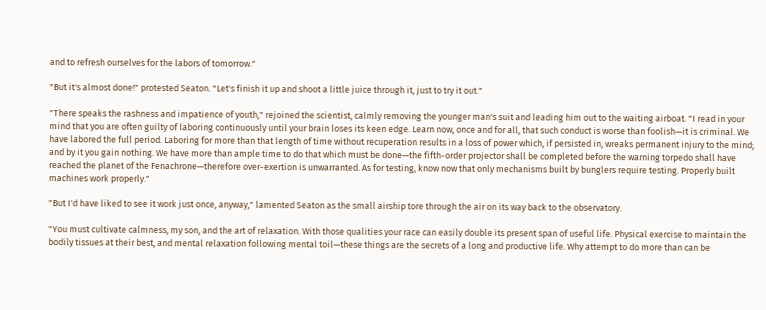and to refresh ourselves for the labors of tomorrow."

"But it's almost done!" protested Seaton. "Let's finish it up and shoot a little juice through it, just to try it out."

"There speaks the rashness and impatience of youth," rejoined the scientist, calmly removing the younger man's suit and leading him out to the waiting airboat. "I read in your mind that you are often guilty of laboring continuously until your brain loses its keen edge. Learn now, once and for all, that such conduct is worse than foolish—it is criminal. We have labored the full period. Laboring for more than that length of time without recuperation results in a loss of power which, if persisted in, wreaks permanent injury to the mind; and by it you gain nothing. We have more than ample time to do that which must be done—the fifth-order projector shall be completed before the warning torpedo shall have reached the planet of the Fenachrone—therefore over-exertion is unwarranted. As for testing, know now that only mechanisms built by bunglers require testing. Properly built machines work properly."

"But I'd have liked to see it work just once, anyway," lamented Seaton as the small airship tore through the air on its way back to the observatory.

"You must cultivate calmness, my son, and the art of relaxation. With those qualities your race can easily double its present span of useful life. Physical exercise to maintain the bodily tissues at their best, and mental relaxation following mental toil—these things are the secrets of a long and productive life. Why attempt to do more than can be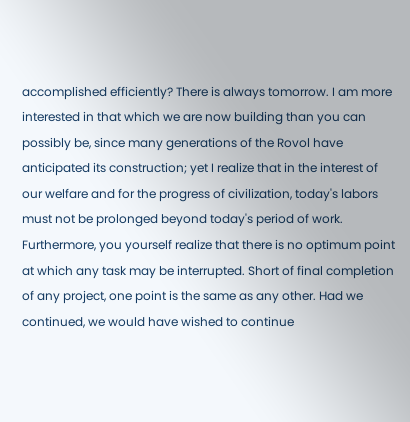accomplished efficiently? There is always tomorrow. I am more interested in that which we are now building than you can possibly be, since many generations of the Rovol have anticipated its construction; yet I realize that in the interest of our welfare and for the progress of civilization, today's labors must not be prolonged beyond today's period of work. Furthermore, you yourself realize that there is no optimum point at which any task may be interrupted. Short of final completion of any project, one point is the same as any other. Had we continued, we would have wished to continue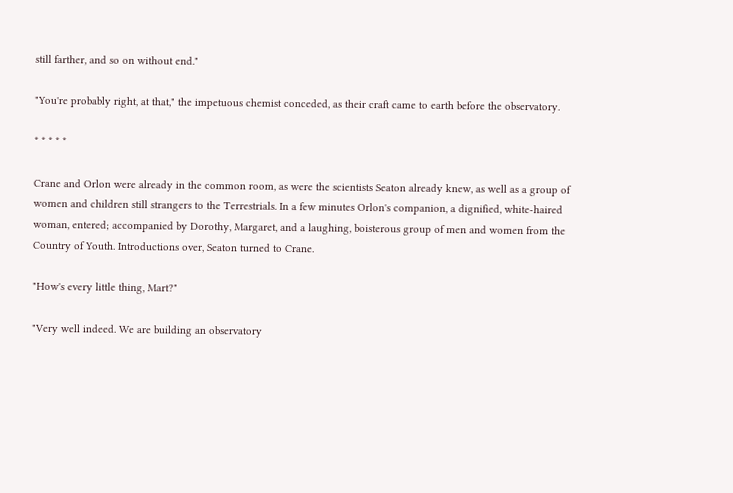still farther, and so on without end."

"You're probably right, at that," the impetuous chemist conceded, as their craft came to earth before the observatory.

* * * * *

Crane and Orlon were already in the common room, as were the scientists Seaton already knew, as well as a group of women and children still strangers to the Terrestrials. In a few minutes Orlon's companion, a dignified, white-haired woman, entered; accompanied by Dorothy, Margaret, and a laughing, boisterous group of men and women from the Country of Youth. Introductions over, Seaton turned to Crane.

"How's every little thing, Mart?"

"Very well indeed. We are building an observatory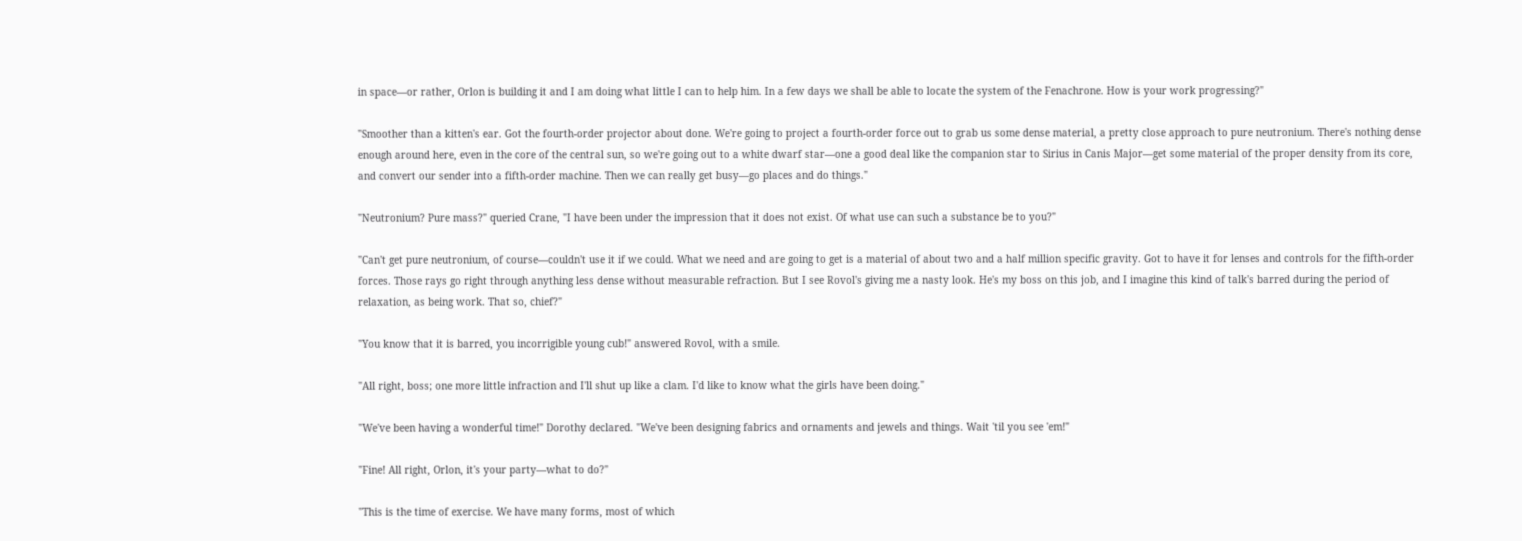in space—or rather, Orlon is building it and I am doing what little I can to help him. In a few days we shall be able to locate the system of the Fenachrone. How is your work progressing?"

"Smoother than a kitten's ear. Got the fourth-order projector about done. We're going to project a fourth-order force out to grab us some dense material, a pretty close approach to pure neutronium. There's nothing dense enough around here, even in the core of the central sun, so we're going out to a white dwarf star—one a good deal like the companion star to Sirius in Canis Major—get some material of the proper density from its core, and convert our sender into a fifth-order machine. Then we can really get busy—go places and do things."

"Neutronium? Pure mass?" queried Crane, "I have been under the impression that it does not exist. Of what use can such a substance be to you?"

"Can't get pure neutronium, of course—couldn't use it if we could. What we need and are going to get is a material of about two and a half million specific gravity. Got to have it for lenses and controls for the fifth-order forces. Those rays go right through anything less dense without measurable refraction. But I see Rovol's giving me a nasty look. He's my boss on this job, and I imagine this kind of talk's barred during the period of relaxation, as being work. That so, chief?"

"You know that it is barred, you incorrigible young cub!" answered Rovol, with a smile.

"All right, boss; one more little infraction and I'll shut up like a clam. I'd like to know what the girls have been doing."

"We've been having a wonderful time!" Dorothy declared. "We've been designing fabrics and ornaments and jewels and things. Wait 'til you see 'em!"

"Fine! All right, Orlon, it's your party—what to do?"

"This is the time of exercise. We have many forms, most of which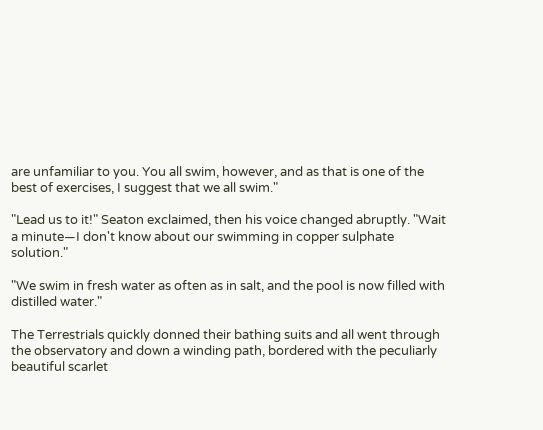are unfamiliar to you. You all swim, however, and as that is one of the best of exercises, I suggest that we all swim."

"Lead us to it!" Seaton exclaimed, then his voice changed abruptly. "Wait a minute—I don't know about our swimming in copper sulphate solution."

"We swim in fresh water as often as in salt, and the pool is now filled with distilled water."

The Terrestrials quickly donned their bathing suits and all went through the observatory and down a winding path, bordered with the peculiarly beautiful scarlet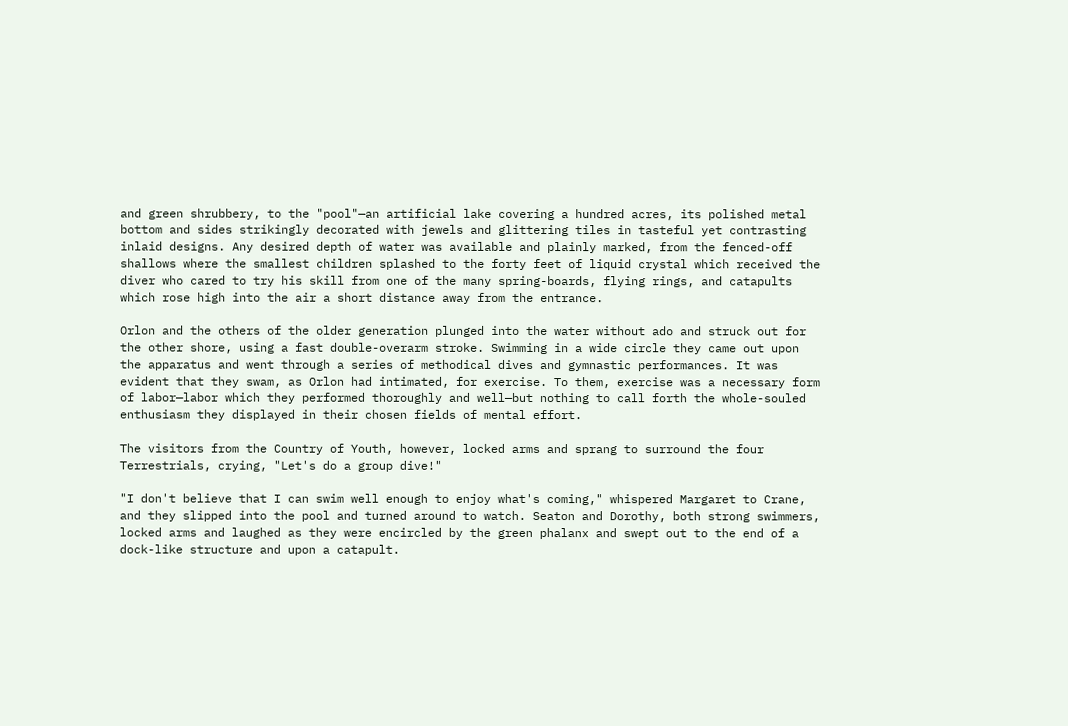and green shrubbery, to the "pool"—an artificial lake covering a hundred acres, its polished metal bottom and sides strikingly decorated with jewels and glittering tiles in tasteful yet contrasting inlaid designs. Any desired depth of water was available and plainly marked, from the fenced-off shallows where the smallest children splashed to the forty feet of liquid crystal which received the diver who cared to try his skill from one of the many spring-boards, flying rings, and catapults which rose high into the air a short distance away from the entrance.

Orlon and the others of the older generation plunged into the water without ado and struck out for the other shore, using a fast double-overarm stroke. Swimming in a wide circle they came out upon the apparatus and went through a series of methodical dives and gymnastic performances. It was evident that they swam, as Orlon had intimated, for exercise. To them, exercise was a necessary form of labor—labor which they performed thoroughly and well—but nothing to call forth the whole-souled enthusiasm they displayed in their chosen fields of mental effort.

The visitors from the Country of Youth, however, locked arms and sprang to surround the four Terrestrials, crying, "Let's do a group dive!"

"I don't believe that I can swim well enough to enjoy what's coming," whispered Margaret to Crane, and they slipped into the pool and turned around to watch. Seaton and Dorothy, both strong swimmers, locked arms and laughed as they were encircled by the green phalanx and swept out to the end of a dock-like structure and upon a catapult.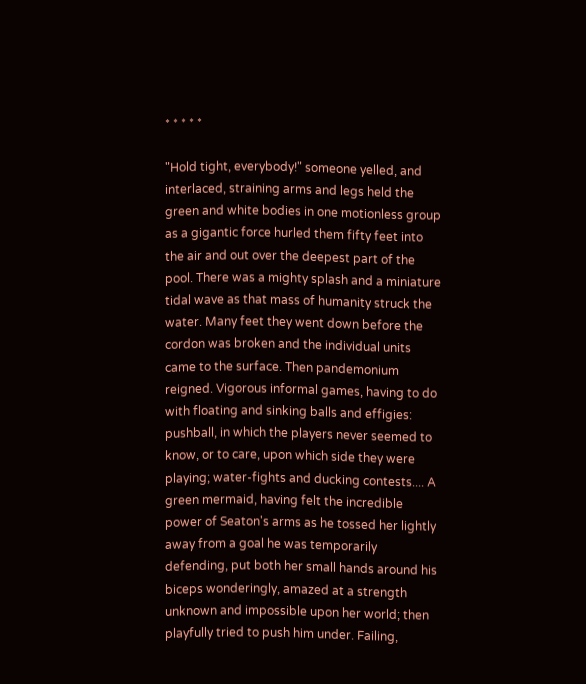* * * * *

"Hold tight, everybody!" someone yelled, and interlaced, straining arms and legs held the green and white bodies in one motionless group as a gigantic force hurled them fifty feet into the air and out over the deepest part of the pool. There was a mighty splash and a miniature tidal wave as that mass of humanity struck the water. Many feet they went down before the cordon was broken and the individual units came to the surface. Then pandemonium reigned. Vigorous informal games, having to do with floating and sinking balls and effigies: pushball, in which the players never seemed to know, or to care, upon which side they were playing; water-fights and ducking contests.... A green mermaid, having felt the incredible power of Seaton's arms as he tossed her lightly away from a goal he was temporarily defending, put both her small hands around his biceps wonderingly, amazed at a strength unknown and impossible upon her world; then playfully tried to push him under. Failing,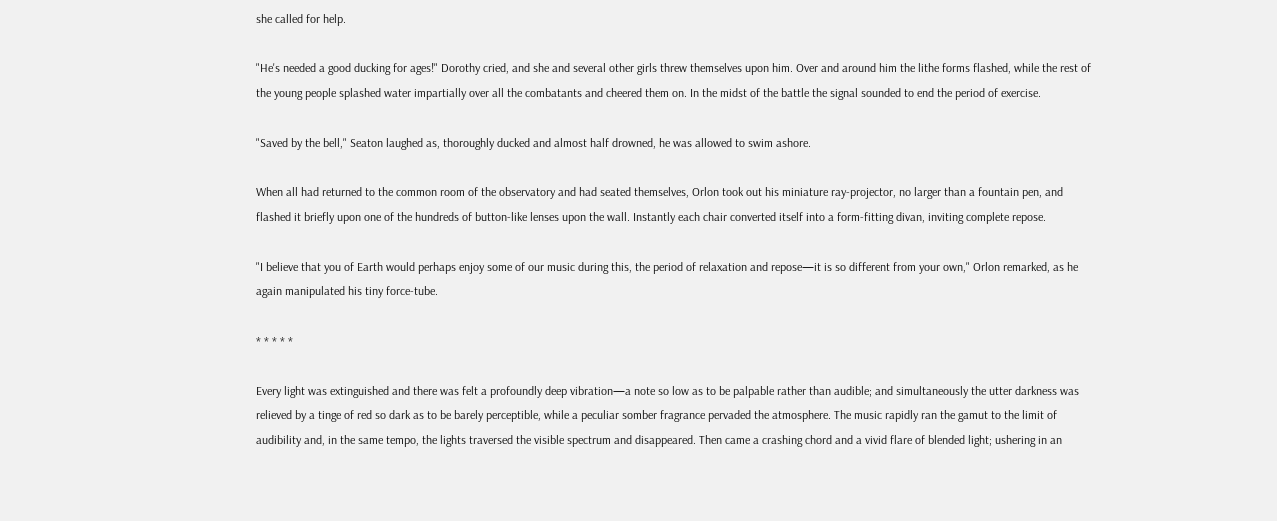she called for help.

"He's needed a good ducking for ages!" Dorothy cried, and she and several other girls threw themselves upon him. Over and around him the lithe forms flashed, while the rest of the young people splashed water impartially over all the combatants and cheered them on. In the midst of the battle the signal sounded to end the period of exercise.

"Saved by the bell," Seaton laughed as, thoroughly ducked and almost half drowned, he was allowed to swim ashore.

When all had returned to the common room of the observatory and had seated themselves, Orlon took out his miniature ray-projector, no larger than a fountain pen, and flashed it briefly upon one of the hundreds of button-like lenses upon the wall. Instantly each chair converted itself into a form-fitting divan, inviting complete repose.

"I believe that you of Earth would perhaps enjoy some of our music during this, the period of relaxation and repose—it is so different from your own," Orlon remarked, as he again manipulated his tiny force-tube.

* * * * *

Every light was extinguished and there was felt a profoundly deep vibration—a note so low as to be palpable rather than audible; and simultaneously the utter darkness was relieved by a tinge of red so dark as to be barely perceptible, while a peculiar somber fragrance pervaded the atmosphere. The music rapidly ran the gamut to the limit of audibility and, in the same tempo, the lights traversed the visible spectrum and disappeared. Then came a crashing chord and a vivid flare of blended light; ushering in an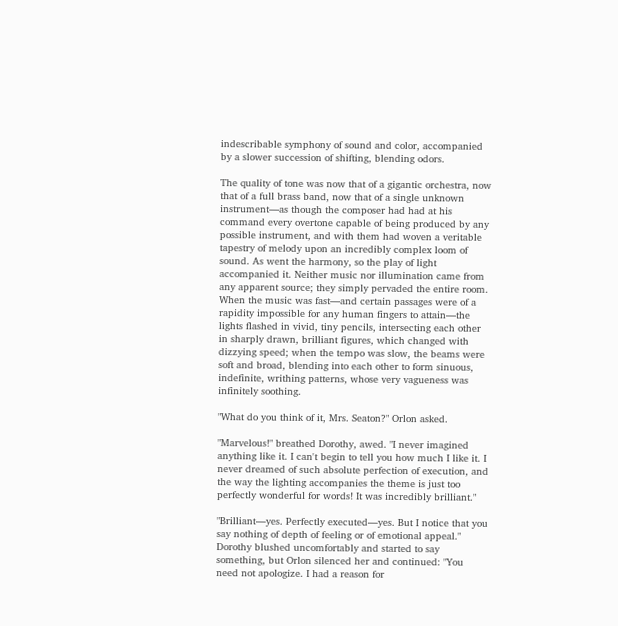indescribable symphony of sound and color, accompanied by a slower succession of shifting, blending odors.

The quality of tone was now that of a gigantic orchestra, now that of a full brass band, now that of a single unknown instrument—as though the composer had had at his command every overtone capable of being produced by any possible instrument, and with them had woven a veritable tapestry of melody upon an incredibly complex loom of sound. As went the harmony, so the play of light accompanied it. Neither music nor illumination came from any apparent source; they simply pervaded the entire room. When the music was fast—and certain passages were of a rapidity impossible for any human fingers to attain—the lights flashed in vivid, tiny pencils, intersecting each other in sharply drawn, brilliant figures, which changed with dizzying speed; when the tempo was slow, the beams were soft and broad, blending into each other to form sinuous, indefinite, writhing patterns, whose very vagueness was infinitely soothing.

"What do you think of it, Mrs. Seaton?" Orlon asked.

"Marvelous!" breathed Dorothy, awed. "I never imagined anything like it. I can't begin to tell you how much I like it. I never dreamed of such absolute perfection of execution, and the way the lighting accompanies the theme is just too perfectly wonderful for words! It was incredibly brilliant."

"Brilliant—yes. Perfectly executed—yes. But I notice that you say nothing of depth of feeling or of emotional appeal." Dorothy blushed uncomfortably and started to say something, but Orlon silenced her and continued: "You need not apologize. I had a reason for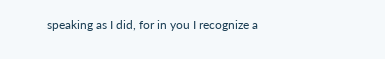speaking as I did, for in you I recognize a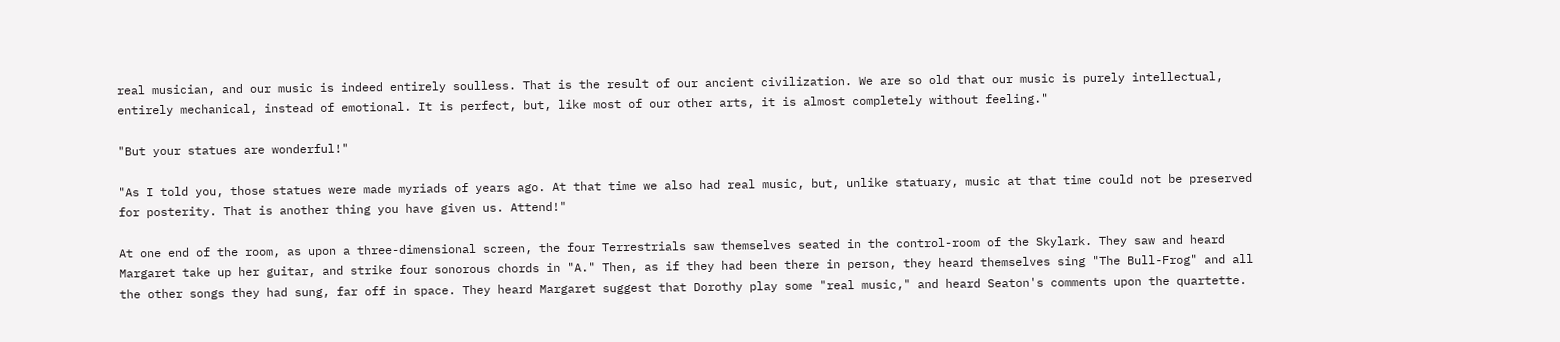real musician, and our music is indeed entirely soulless. That is the result of our ancient civilization. We are so old that our music is purely intellectual, entirely mechanical, instead of emotional. It is perfect, but, like most of our other arts, it is almost completely without feeling."

"But your statues are wonderful!"

"As I told you, those statues were made myriads of years ago. At that time we also had real music, but, unlike statuary, music at that time could not be preserved for posterity. That is another thing you have given us. Attend!"

At one end of the room, as upon a three-dimensional screen, the four Terrestrials saw themselves seated in the control-room of the Skylark. They saw and heard Margaret take up her guitar, and strike four sonorous chords in "A." Then, as if they had been there in person, they heard themselves sing "The Bull-Frog" and all the other songs they had sung, far off in space. They heard Margaret suggest that Dorothy play some "real music," and heard Seaton's comments upon the quartette.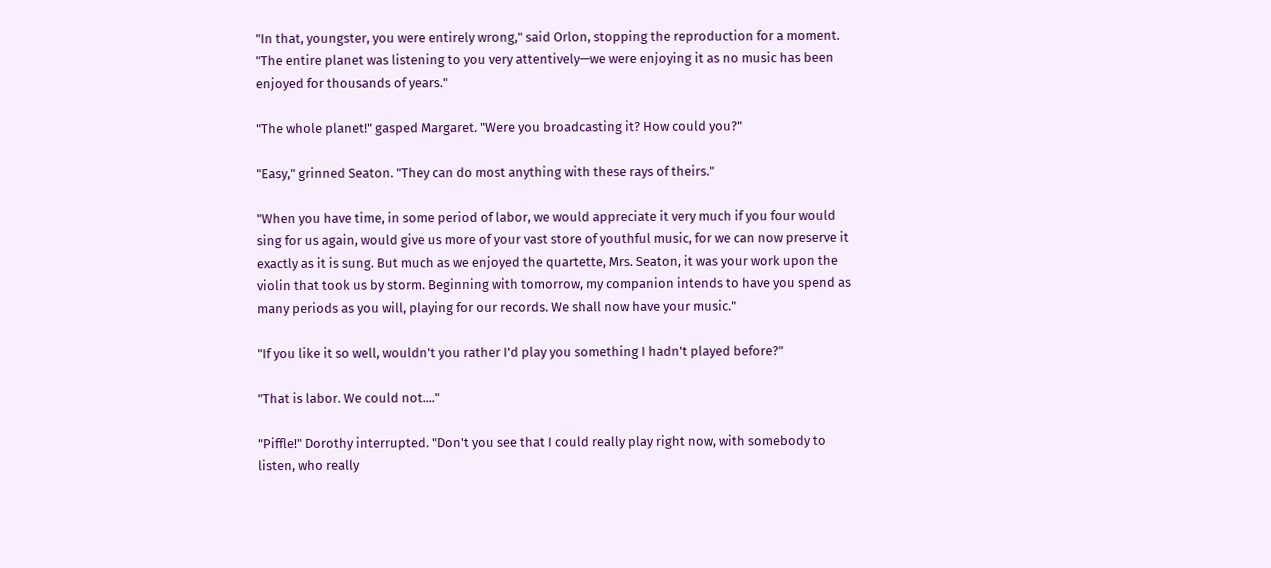"In that, youngster, you were entirely wrong," said Orlon, stopping the reproduction for a moment. "The entire planet was listening to you very attentively—we were enjoying it as no music has been enjoyed for thousands of years."

"The whole planet!" gasped Margaret. "Were you broadcasting it? How could you?"

"Easy," grinned Seaton. "They can do most anything with these rays of theirs."

"When you have time, in some period of labor, we would appreciate it very much if you four would sing for us again, would give us more of your vast store of youthful music, for we can now preserve it exactly as it is sung. But much as we enjoyed the quartette, Mrs. Seaton, it was your work upon the violin that took us by storm. Beginning with tomorrow, my companion intends to have you spend as many periods as you will, playing for our records. We shall now have your music."

"If you like it so well, wouldn't you rather I'd play you something I hadn't played before?"

"That is labor. We could not...."

"Piffle!" Dorothy interrupted. "Don't you see that I could really play right now, with somebody to listen, who really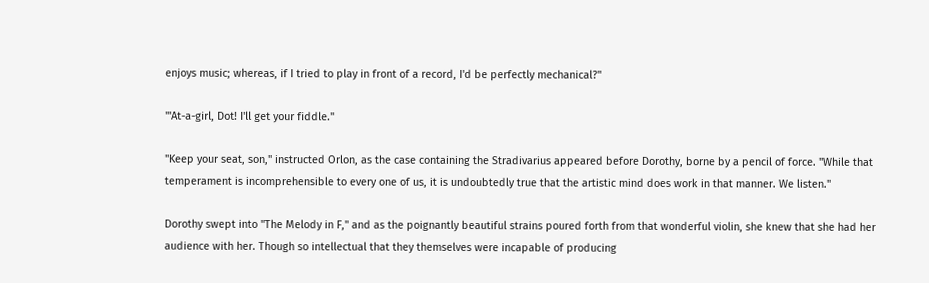enjoys music; whereas, if I tried to play in front of a record, I'd be perfectly mechanical?"

"'At-a-girl, Dot! I'll get your fiddle."

"Keep your seat, son," instructed Orlon, as the case containing the Stradivarius appeared before Dorothy, borne by a pencil of force. "While that temperament is incomprehensible to every one of us, it is undoubtedly true that the artistic mind does work in that manner. We listen."

Dorothy swept into "The Melody in F," and as the poignantly beautiful strains poured forth from that wonderful violin, she knew that she had her audience with her. Though so intellectual that they themselves were incapable of producing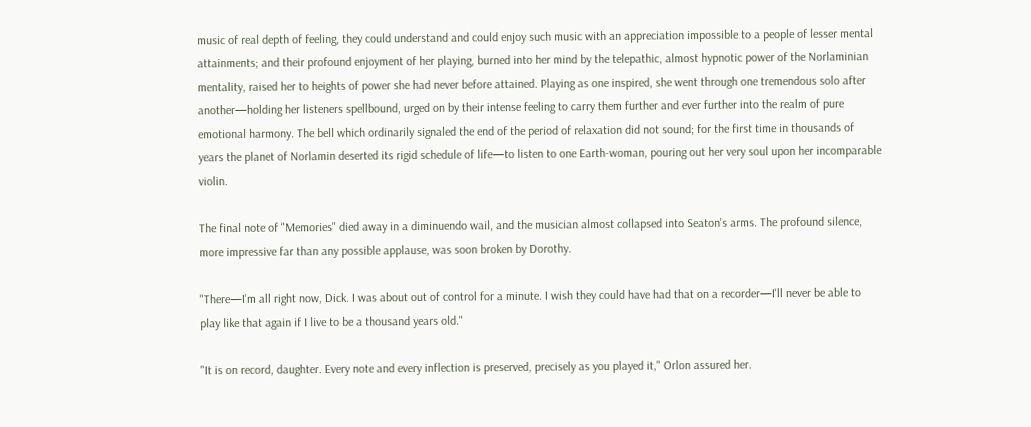music of real depth of feeling, they could understand and could enjoy such music with an appreciation impossible to a people of lesser mental attainments; and their profound enjoyment of her playing, burned into her mind by the telepathic, almost hypnotic power of the Norlaminian mentality, raised her to heights of power she had never before attained. Playing as one inspired, she went through one tremendous solo after another—holding her listeners spellbound, urged on by their intense feeling to carry them further and ever further into the realm of pure emotional harmony. The bell which ordinarily signaled the end of the period of relaxation did not sound; for the first time in thousands of years the planet of Norlamin deserted its rigid schedule of life—to listen to one Earth-woman, pouring out her very soul upon her incomparable violin.

The final note of "Memories" died away in a diminuendo wail, and the musician almost collapsed into Seaton's arms. The profound silence, more impressive far than any possible applause, was soon broken by Dorothy.

"There—I'm all right now, Dick. I was about out of control for a minute. I wish they could have had that on a recorder—I'll never be able to play like that again if I live to be a thousand years old."

"It is on record, daughter. Every note and every inflection is preserved, precisely as you played it," Orlon assured her.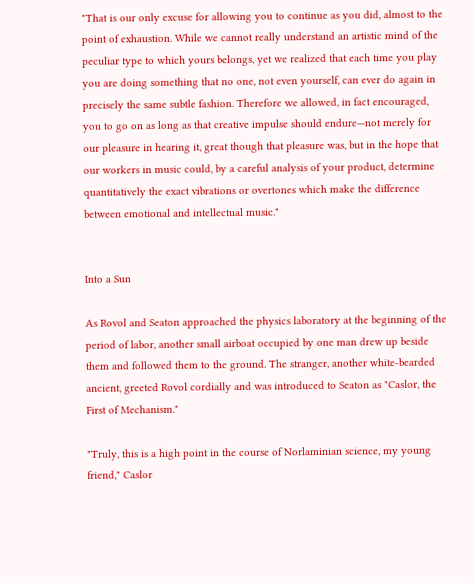"That is our only excuse for allowing you to continue as you did, almost to the point of exhaustion. While we cannot really understand an artistic mind of the peculiar type to which yours belongs, yet we realized that each time you play you are doing something that no one, not even yourself, can ever do again in precisely the same subtle fashion. Therefore we allowed, in fact encouraged, you to go on as long as that creative impulse should endure—not merely for our pleasure in hearing it, great though that pleasure was, but in the hope that our workers in music could, by a careful analysis of your product, determine quantitatively the exact vibrations or overtones which make the difference between emotional and intellectual music."


Into a Sun

As Rovol and Seaton approached the physics laboratory at the beginning of the period of labor, another small airboat occupied by one man drew up beside them and followed them to the ground. The stranger, another white-bearded ancient, greeted Rovol cordially and was introduced to Seaton as "Caslor, the First of Mechanism."

"Truly, this is a high point in the course of Norlaminian science, my young friend," Caslor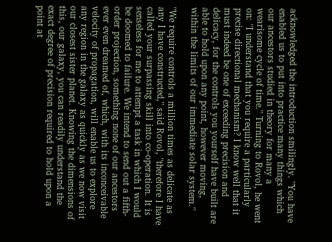acknowledged the introduction smilingly. "You have enabled us to put into practice many things which our ancestors studied in theory for many a wearisome cycle of time." Turning to Rovol, he went on: "I understand that you require a particularly precise directional mechanism? I know well that it must indeed be one of exceeding precision and delicacy, for the controls you yourself have built are able to hold upon any point, however moving, within the limits of our immediate solar system."

"We require controls a million times as delicate as any I have constructed," said Rovol, "therefore I have called your surpassing skill into co-operation. It is senseless for me to attempt a task in which I would be doomed to failure. We intend to send out a fifth-order projection, something none of our ancestors ever even dreamed of, which, with its inconceivable velocity of propagation, will enable us to explore any region in the galaxy as quickly as we now visit our closest sister planet. Knowing the dimensions of this, our galaxy, you can readily understand the exact degree of precision required to hold upon a point at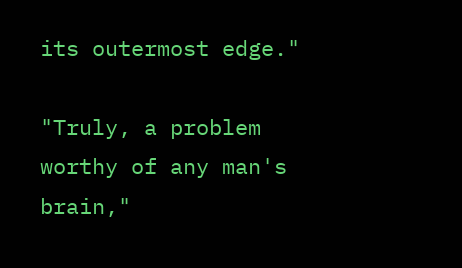its outermost edge."

"Truly, a problem worthy of any man's brain,"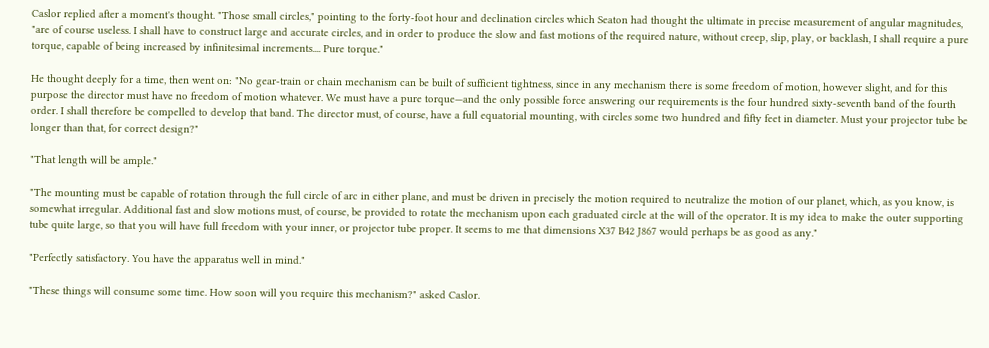Caslor replied after a moment's thought. "Those small circles," pointing to the forty-foot hour and declination circles which Seaton had thought the ultimate in precise measurement of angular magnitudes, "are of course useless. I shall have to construct large and accurate circles, and in order to produce the slow and fast motions of the required nature, without creep, slip, play, or backlash, I shall require a pure torque, capable of being increased by infinitesimal increments.... Pure torque."

He thought deeply for a time, then went on: "No gear-train or chain mechanism can be built of sufficient tightness, since in any mechanism there is some freedom of motion, however slight, and for this purpose the director must have no freedom of motion whatever. We must have a pure torque—and the only possible force answering our requirements is the four hundred sixty-seventh band of the fourth order. I shall therefore be compelled to develop that band. The director must, of course, have a full equatorial mounting, with circles some two hundred and fifty feet in diameter. Must your projector tube be longer than that, for correct design?"

"That length will be ample."

"The mounting must be capable of rotation through the full circle of arc in either plane, and must be driven in precisely the motion required to neutralize the motion of our planet, which, as you know, is somewhat irregular. Additional fast and slow motions must, of course, be provided to rotate the mechanism upon each graduated circle at the will of the operator. It is my idea to make the outer supporting tube quite large, so that you will have full freedom with your inner, or projector tube proper. It seems to me that dimensions X37 B42 J867 would perhaps be as good as any."

"Perfectly satisfactory. You have the apparatus well in mind."

"These things will consume some time. How soon will you require this mechanism?" asked Caslor.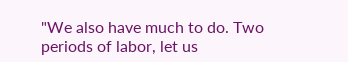"We also have much to do. Two periods of labor, let us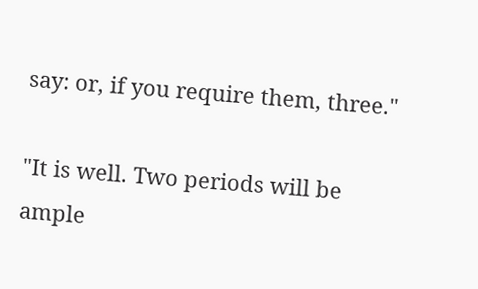say: or, if you require them, three."

"It is well. Two periods will be ample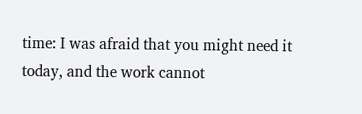time: I was afraid that you might need it today, and the work cannot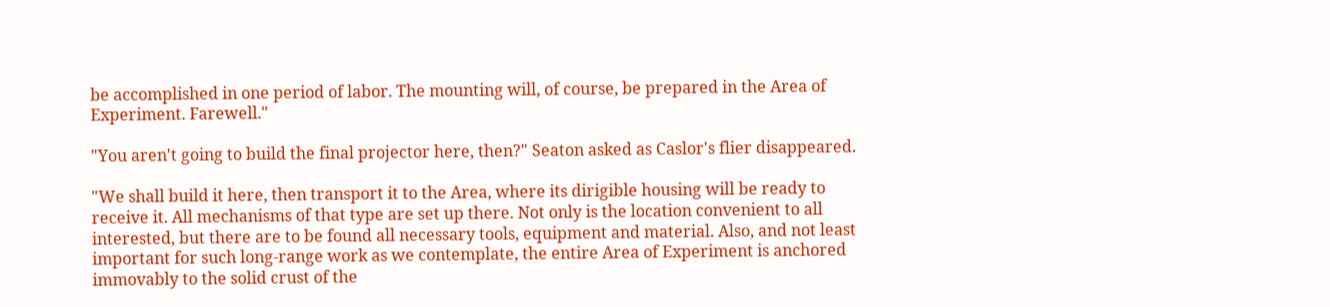be accomplished in one period of labor. The mounting will, of course, be prepared in the Area of Experiment. Farewell."

"You aren't going to build the final projector here, then?" Seaton asked as Caslor's flier disappeared.

"We shall build it here, then transport it to the Area, where its dirigible housing will be ready to receive it. All mechanisms of that type are set up there. Not only is the location convenient to all interested, but there are to be found all necessary tools, equipment and material. Also, and not least important for such long-range work as we contemplate, the entire Area of Experiment is anchored immovably to the solid crust of the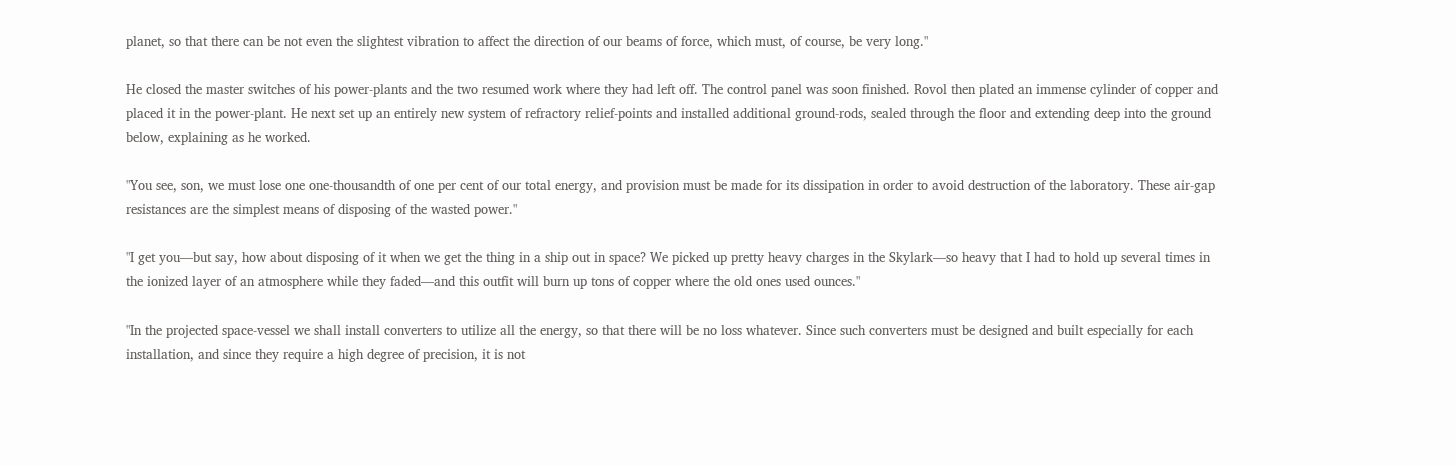planet, so that there can be not even the slightest vibration to affect the direction of our beams of force, which must, of course, be very long."

He closed the master switches of his power-plants and the two resumed work where they had left off. The control panel was soon finished. Rovol then plated an immense cylinder of copper and placed it in the power-plant. He next set up an entirely new system of refractory relief-points and installed additional ground-rods, sealed through the floor and extending deep into the ground below, explaining as he worked.

"You see, son, we must lose one one-thousandth of one per cent of our total energy, and provision must be made for its dissipation in order to avoid destruction of the laboratory. These air-gap resistances are the simplest means of disposing of the wasted power."

"I get you—but say, how about disposing of it when we get the thing in a ship out in space? We picked up pretty heavy charges in the Skylark—so heavy that I had to hold up several times in the ionized layer of an atmosphere while they faded—and this outfit will burn up tons of copper where the old ones used ounces."

"In the projected space-vessel we shall install converters to utilize all the energy, so that there will be no loss whatever. Since such converters must be designed and built especially for each installation, and since they require a high degree of precision, it is not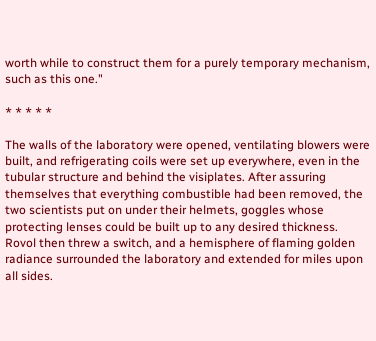worth while to construct them for a purely temporary mechanism, such as this one."

* * * * *

The walls of the laboratory were opened, ventilating blowers were built, and refrigerating coils were set up everywhere, even in the tubular structure and behind the visiplates. After assuring themselves that everything combustible had been removed, the two scientists put on under their helmets, goggles whose protecting lenses could be built up to any desired thickness. Rovol then threw a switch, and a hemisphere of flaming golden radiance surrounded the laboratory and extended for miles upon all sides.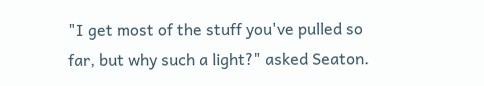"I get most of the stuff you've pulled so far, but why such a light?" asked Seaton.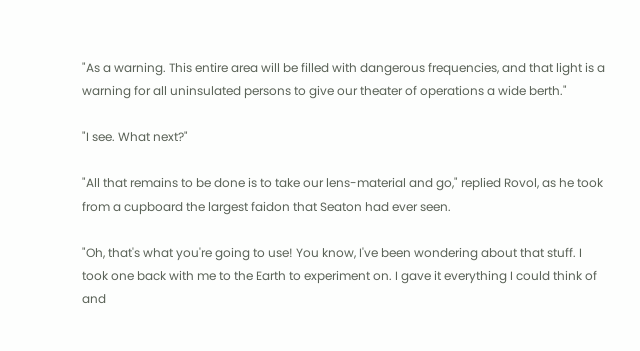"As a warning. This entire area will be filled with dangerous frequencies, and that light is a warning for all uninsulated persons to give our theater of operations a wide berth."

"I see. What next?"

"All that remains to be done is to take our lens-material and go," replied Rovol, as he took from a cupboard the largest faidon that Seaton had ever seen.

"Oh, that's what you're going to use! You know, I've been wondering about that stuff. I took one back with me to the Earth to experiment on. I gave it everything I could think of and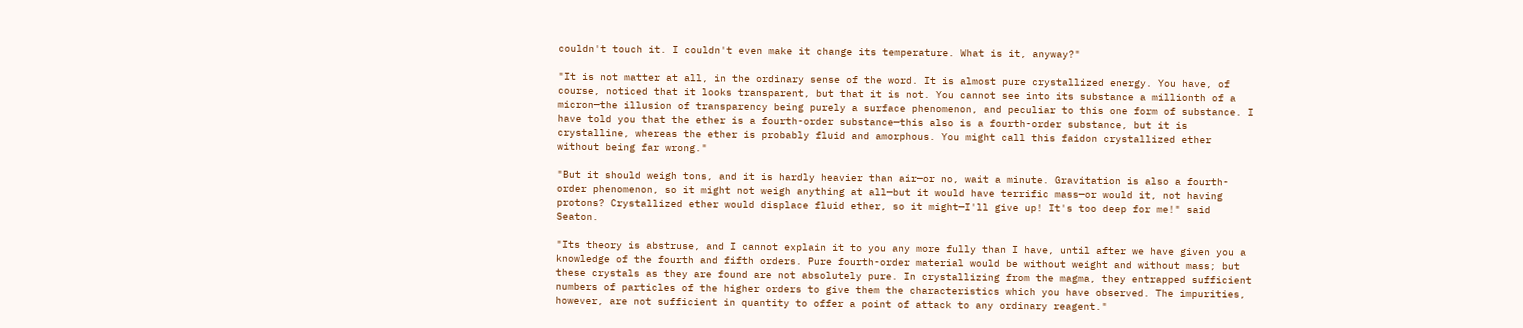couldn't touch it. I couldn't even make it change its temperature. What is it, anyway?"

"It is not matter at all, in the ordinary sense of the word. It is almost pure crystallized energy. You have, of course, noticed that it looks transparent, but that it is not. You cannot see into its substance a millionth of a micron—the illusion of transparency being purely a surface phenomenon, and peculiar to this one form of substance. I have told you that the ether is a fourth-order substance—this also is a fourth-order substance, but it is crystalline, whereas the ether is probably fluid and amorphous. You might call this faidon crystallized ether without being far wrong."

"But it should weigh tons, and it is hardly heavier than air—or no, wait a minute. Gravitation is also a fourth-order phenomenon, so it might not weigh anything at all—but it would have terrific mass—or would it, not having protons? Crystallized ether would displace fluid ether, so it might—I'll give up! It's too deep for me!" said Seaton.

"Its theory is abstruse, and I cannot explain it to you any more fully than I have, until after we have given you a knowledge of the fourth and fifth orders. Pure fourth-order material would be without weight and without mass; but these crystals as they are found are not absolutely pure. In crystallizing from the magma, they entrapped sufficient numbers of particles of the higher orders to give them the characteristics which you have observed. The impurities, however, are not sufficient in quantity to offer a point of attack to any ordinary reagent."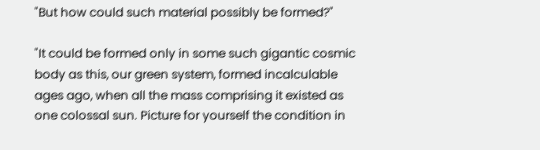"But how could such material possibly be formed?"

"It could be formed only in some such gigantic cosmic body as this, our green system, formed incalculable ages ago, when all the mass comprising it existed as one colossal sun. Picture for yourself the condition in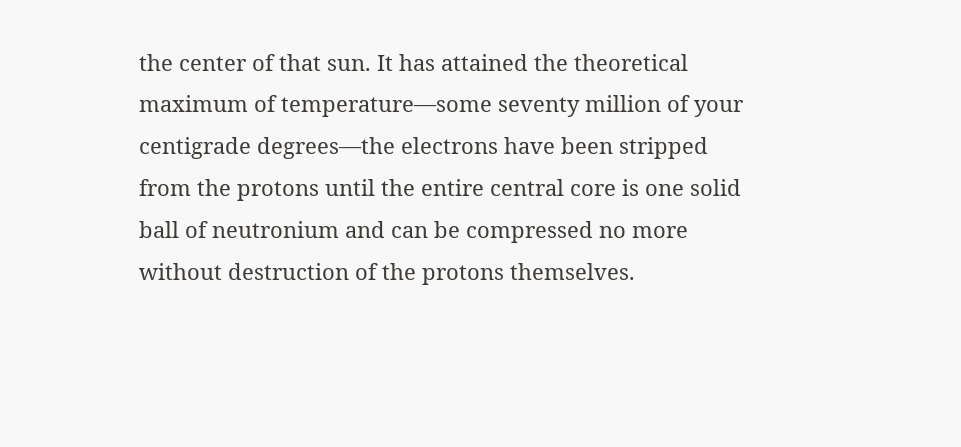the center of that sun. It has attained the theoretical maximum of temperature—some seventy million of your centigrade degrees—the electrons have been stripped from the protons until the entire central core is one solid ball of neutronium and can be compressed no more without destruction of the protons themselves.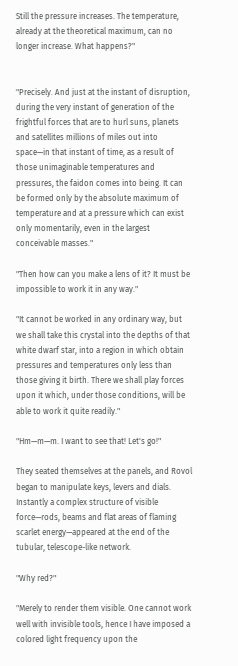Still the pressure increases. The temperature, already at the theoretical maximum, can no longer increase. What happens?"


"Precisely. And just at the instant of disruption, during the very instant of generation of the frightful forces that are to hurl suns, planets and satellites millions of miles out into space—in that instant of time, as a result of those unimaginable temperatures and pressures, the faidon comes into being. It can be formed only by the absolute maximum of temperature and at a pressure which can exist only momentarily, even in the largest conceivable masses."

"Then how can you make a lens of it? It must be impossible to work it in any way."

"It cannot be worked in any ordinary way, but we shall take this crystal into the depths of that white dwarf star, into a region in which obtain pressures and temperatures only less than those giving it birth. There we shall play forces upon it which, under those conditions, will be able to work it quite readily."

"Hm—m—m. I want to see that! Let's go!"

They seated themselves at the panels, and Rovol began to manipulate keys, levers and dials. Instantly a complex structure of visible force—rods, beams and flat areas of flaming scarlet energy—appeared at the end of the tubular, telescope-like network.

"Why red?"

"Merely to render them visible. One cannot work well with invisible tools, hence I have imposed a colored light frequency upon the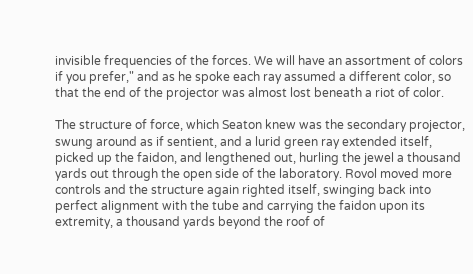invisible frequencies of the forces. We will have an assortment of colors if you prefer," and as he spoke each ray assumed a different color, so that the end of the projector was almost lost beneath a riot of color.

The structure of force, which Seaton knew was the secondary projector, swung around as if sentient, and a lurid green ray extended itself, picked up the faidon, and lengthened out, hurling the jewel a thousand yards out through the open side of the laboratory. Rovol moved more controls and the structure again righted itself, swinging back into perfect alignment with the tube and carrying the faidon upon its extremity, a thousand yards beyond the roof of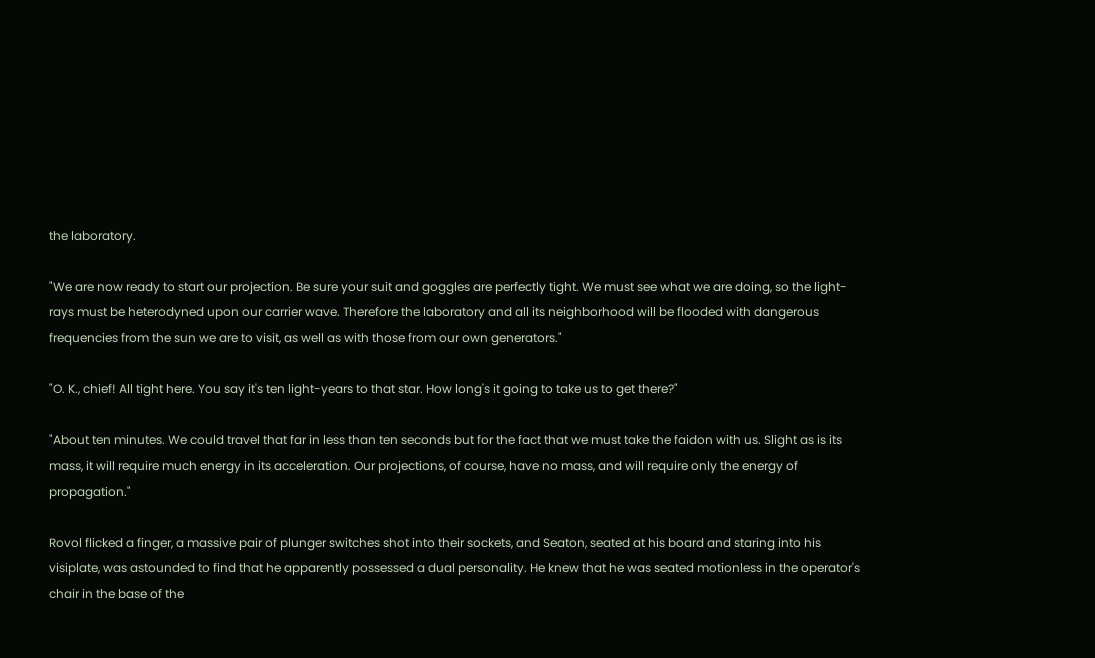the laboratory.

"We are now ready to start our projection. Be sure your suit and goggles are perfectly tight. We must see what we are doing, so the light-rays must be heterodyned upon our carrier wave. Therefore the laboratory and all its neighborhood will be flooded with dangerous frequencies from the sun we are to visit, as well as with those from our own generators."

"O. K., chief! All tight here. You say it's ten light-years to that star. How long's it going to take us to get there?"

"About ten minutes. We could travel that far in less than ten seconds but for the fact that we must take the faidon with us. Slight as is its mass, it will require much energy in its acceleration. Our projections, of course, have no mass, and will require only the energy of propagation."

Rovol flicked a finger, a massive pair of plunger switches shot into their sockets, and Seaton, seated at his board and staring into his visiplate, was astounded to find that he apparently possessed a dual personality. He knew that he was seated motionless in the operator's chair in the base of the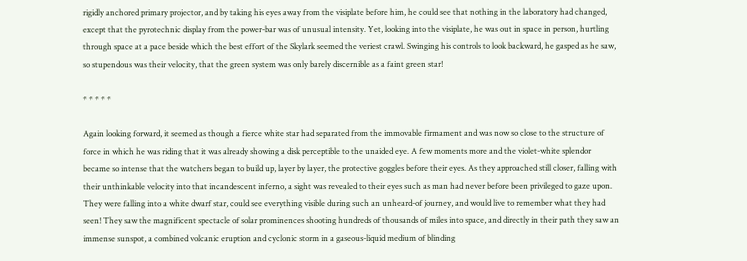rigidly anchored primary projector, and by taking his eyes away from the visiplate before him, he could see that nothing in the laboratory had changed, except that the pyrotechnic display from the power-bar was of unusual intensity. Yet, looking into the visiplate, he was out in space in person, hurtling through space at a pace beside which the best effort of the Skylark seemed the veriest crawl. Swinging his controls to look backward, he gasped as he saw, so stupendous was their velocity, that the green system was only barely discernible as a faint green star!

* * * * *

Again looking forward, it seemed as though a fierce white star had separated from the immovable firmament and was now so close to the structure of force in which he was riding that it was already showing a disk perceptible to the unaided eye. A few moments more and the violet-white splendor became so intense that the watchers began to build up, layer by layer, the protective goggles before their eyes. As they approached still closer, falling with their unthinkable velocity into that incandescent inferno, a sight was revealed to their eyes such as man had never before been privileged to gaze upon. They were falling into a white dwarf star, could see everything visible during such an unheard-of journey, and would live to remember what they had seen! They saw the magnificent spectacle of solar prominences shooting hundreds of thousands of miles into space, and directly in their path they saw an immense sunspot, a combined volcanic eruption and cyclonic storm in a gaseous-liquid medium of blinding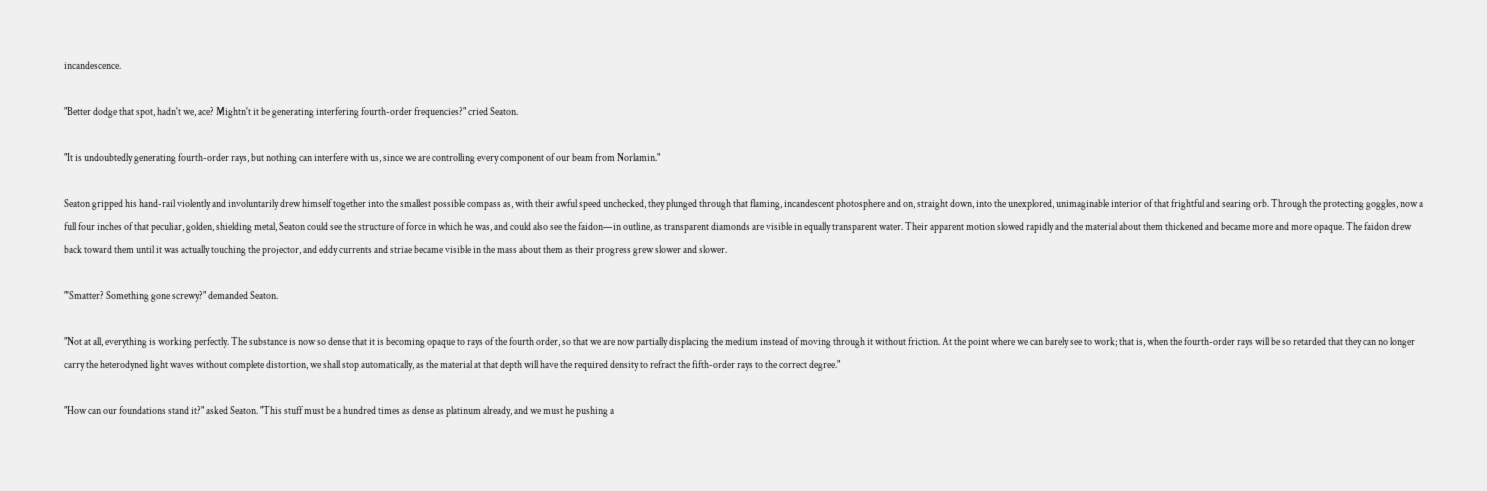incandescence.

"Better dodge that spot, hadn't we, ace? Mightn't it be generating interfering fourth-order frequencies?" cried Seaton.

"It is undoubtedly generating fourth-order rays, but nothing can interfere with us, since we are controlling every component of our beam from Norlamin."

Seaton gripped his hand-rail violently and involuntarily drew himself together into the smallest possible compass as, with their awful speed unchecked, they plunged through that flaming, incandescent photosphere and on, straight down, into the unexplored, unimaginable interior of that frightful and searing orb. Through the protecting goggles, now a full four inches of that peculiar, golden, shielding metal, Seaton could see the structure of force in which he was, and could also see the faidon—in outline, as transparent diamonds are visible in equally transparent water. Their apparent motion slowed rapidly and the material about them thickened and became more and more opaque. The faidon drew back toward them until it was actually touching the projector, and eddy currents and striae became visible in the mass about them as their progress grew slower and slower.

"'Smatter? Something gone screwy?" demanded Seaton.

"Not at all, everything is working perfectly. The substance is now so dense that it is becoming opaque to rays of the fourth order, so that we are now partially displacing the medium instead of moving through it without friction. At the point where we can barely see to work; that is, when the fourth-order rays will be so retarded that they can no longer carry the heterodyned light waves without complete distortion, we shall stop automatically, as the material at that depth will have the required density to refract the fifth-order rays to the correct degree."

"How can our foundations stand it?" asked Seaton. "This stuff must be a hundred times as dense as platinum already, and we must he pushing a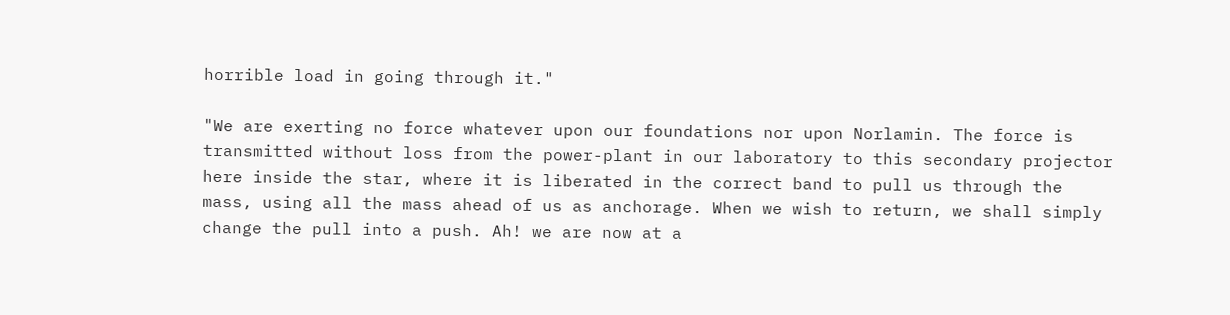horrible load in going through it."

"We are exerting no force whatever upon our foundations nor upon Norlamin. The force is transmitted without loss from the power-plant in our laboratory to this secondary projector here inside the star, where it is liberated in the correct band to pull us through the mass, using all the mass ahead of us as anchorage. When we wish to return, we shall simply change the pull into a push. Ah! we are now at a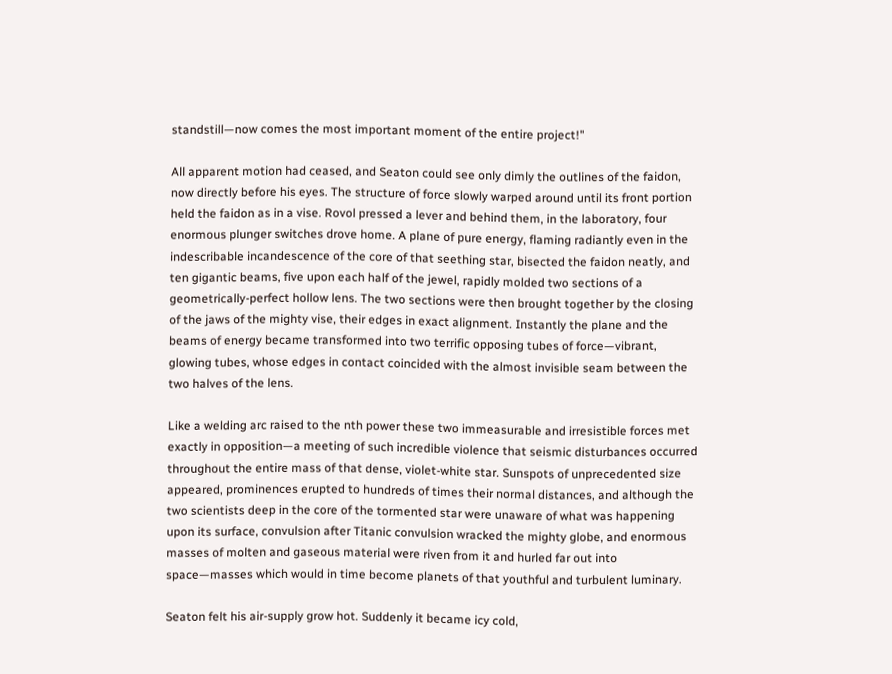standstill—now comes the most important moment of the entire project!"

All apparent motion had ceased, and Seaton could see only dimly the outlines of the faidon, now directly before his eyes. The structure of force slowly warped around until its front portion held the faidon as in a vise. Rovol pressed a lever and behind them, in the laboratory, four enormous plunger switches drove home. A plane of pure energy, flaming radiantly even in the indescribable incandescence of the core of that seething star, bisected the faidon neatly, and ten gigantic beams, five upon each half of the jewel, rapidly molded two sections of a geometrically-perfect hollow lens. The two sections were then brought together by the closing of the jaws of the mighty vise, their edges in exact alignment. Instantly the plane and the beams of energy became transformed into two terrific opposing tubes of force—vibrant, glowing tubes, whose edges in contact coincided with the almost invisible seam between the two halves of the lens.

Like a welding arc raised to the nth power these two immeasurable and irresistible forces met exactly in opposition—a meeting of such incredible violence that seismic disturbances occurred throughout the entire mass of that dense, violet-white star. Sunspots of unprecedented size appeared, prominences erupted to hundreds of times their normal distances, and although the two scientists deep in the core of the tormented star were unaware of what was happening upon its surface, convulsion after Titanic convulsion wracked the mighty globe, and enormous masses of molten and gaseous material were riven from it and hurled far out into space—masses which would in time become planets of that youthful and turbulent luminary.

Seaton felt his air-supply grow hot. Suddenly it became icy cold,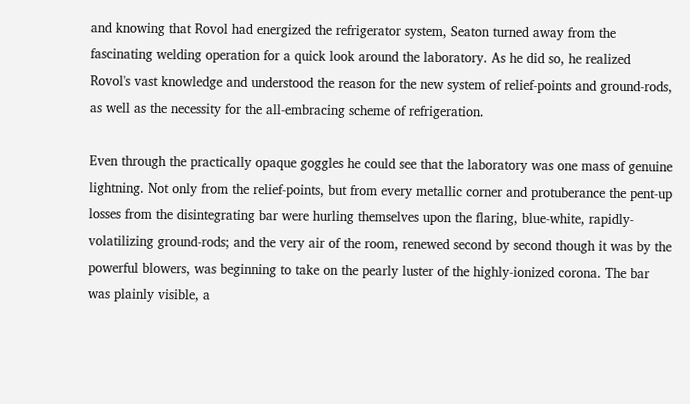and knowing that Rovol had energized the refrigerator system, Seaton turned away from the fascinating welding operation for a quick look around the laboratory. As he did so, he realized Rovol's vast knowledge and understood the reason for the new system of relief-points and ground-rods, as well as the necessity for the all-embracing scheme of refrigeration.

Even through the practically opaque goggles he could see that the laboratory was one mass of genuine lightning. Not only from the relief-points, but from every metallic corner and protuberance the pent-up losses from the disintegrating bar were hurling themselves upon the flaring, blue-white, rapidly-volatilizing ground-rods; and the very air of the room, renewed second by second though it was by the powerful blowers, was beginning to take on the pearly luster of the highly-ionized corona. The bar was plainly visible, a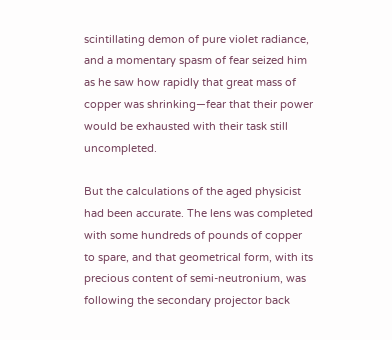scintillating demon of pure violet radiance, and a momentary spasm of fear seized him as he saw how rapidly that great mass of copper was shrinking—fear that their power would be exhausted with their task still uncompleted.

But the calculations of the aged physicist had been accurate. The lens was completed with some hundreds of pounds of copper to spare, and that geometrical form, with its precious content of semi-neutronium, was following the secondary projector back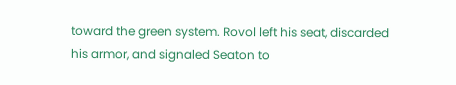toward the green system. Rovol left his seat, discarded his armor, and signaled Seaton to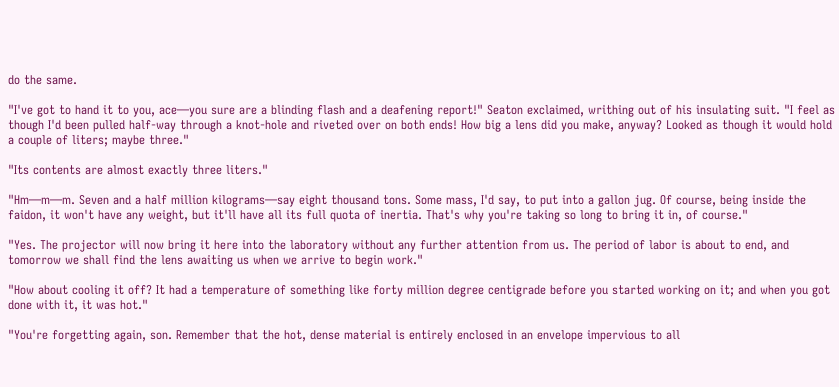do the same.

"I've got to hand it to you, ace—you sure are a blinding flash and a deafening report!" Seaton exclaimed, writhing out of his insulating suit. "I feel as though I'd been pulled half-way through a knot-hole and riveted over on both ends! How big a lens did you make, anyway? Looked as though it would hold a couple of liters; maybe three."

"Its contents are almost exactly three liters."

"Hm—m—m. Seven and a half million kilograms—say eight thousand tons. Some mass, I'd say, to put into a gallon jug. Of course, being inside the faidon, it won't have any weight, but it'll have all its full quota of inertia. That's why you're taking so long to bring it in, of course."

"Yes. The projector will now bring it here into the laboratory without any further attention from us. The period of labor is about to end, and tomorrow we shall find the lens awaiting us when we arrive to begin work."

"How about cooling it off? It had a temperature of something like forty million degree centigrade before you started working on it; and when you got done with it, it was hot."

"You're forgetting again, son. Remember that the hot, dense material is entirely enclosed in an envelope impervious to all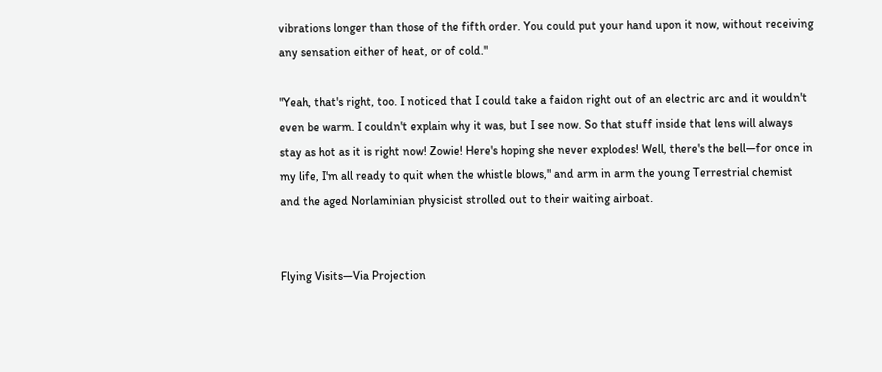vibrations longer than those of the fifth order. You could put your hand upon it now, without receiving any sensation either of heat, or of cold."

"Yeah, that's right, too. I noticed that I could take a faidon right out of an electric arc and it wouldn't even be warm. I couldn't explain why it was, but I see now. So that stuff inside that lens will always stay as hot as it is right now! Zowie! Here's hoping she never explodes! Well, there's the bell—for once in my life, I'm all ready to quit when the whistle blows," and arm in arm the young Terrestrial chemist and the aged Norlaminian physicist strolled out to their waiting airboat.


Flying Visits—Via Projection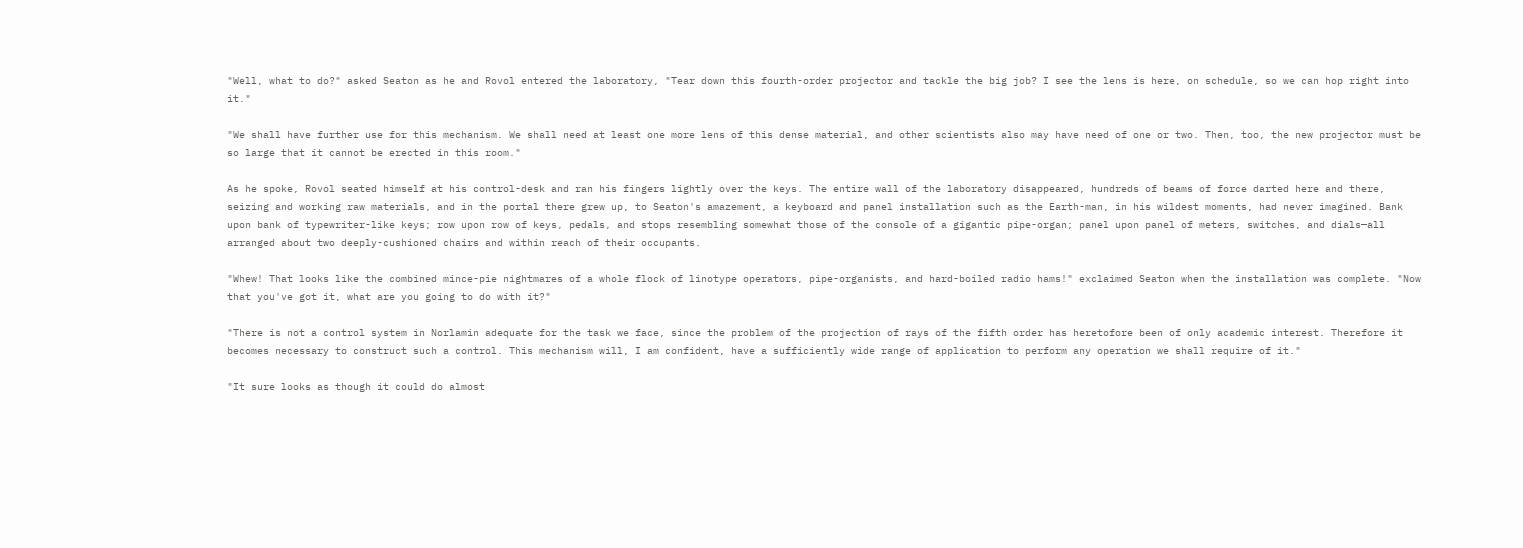"Well, what to do?" asked Seaton as he and Rovol entered the laboratory, "Tear down this fourth-order projector and tackle the big job? I see the lens is here, on schedule, so we can hop right into it."

"We shall have further use for this mechanism. We shall need at least one more lens of this dense material, and other scientists also may have need of one or two. Then, too, the new projector must be so large that it cannot be erected in this room."

As he spoke, Rovol seated himself at his control-desk and ran his fingers lightly over the keys. The entire wall of the laboratory disappeared, hundreds of beams of force darted here and there, seizing and working raw materials, and in the portal there grew up, to Seaton's amazement, a keyboard and panel installation such as the Earth-man, in his wildest moments, had never imagined. Bank upon bank of typewriter-like keys; row upon row of keys, pedals, and stops resembling somewhat those of the console of a gigantic pipe-organ; panel upon panel of meters, switches, and dials—all arranged about two deeply-cushioned chairs and within reach of their occupants.

"Whew! That looks like the combined mince-pie nightmares of a whole flock of linotype operators, pipe-organists, and hard-boiled radio hams!" exclaimed Seaton when the installation was complete. "Now that you've got it, what are you going to do with it?"

"There is not a control system in Norlamin adequate for the task we face, since the problem of the projection of rays of the fifth order has heretofore been of only academic interest. Therefore it becomes necessary to construct such a control. This mechanism will, I am confident, have a sufficiently wide range of application to perform any operation we shall require of it."

"It sure looks as though it could do almost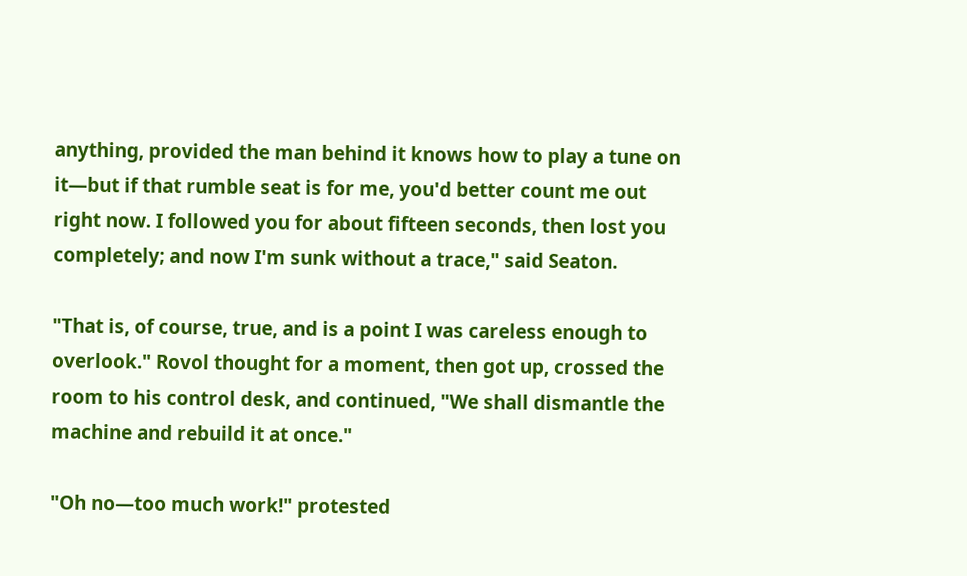anything, provided the man behind it knows how to play a tune on it—but if that rumble seat is for me, you'd better count me out right now. I followed you for about fifteen seconds, then lost you completely; and now I'm sunk without a trace," said Seaton.

"That is, of course, true, and is a point I was careless enough to overlook." Rovol thought for a moment, then got up, crossed the room to his control desk, and continued, "We shall dismantle the machine and rebuild it at once."

"Oh no—too much work!" protested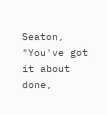Seaton, "You've got it about done,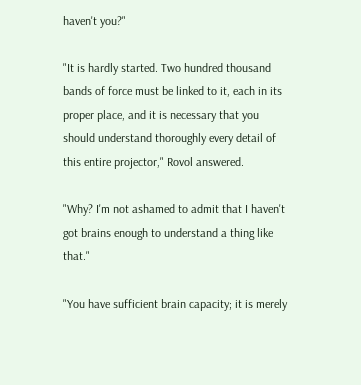haven't you?"

"It is hardly started. Two hundred thousand bands of force must be linked to it, each in its proper place, and it is necessary that you should understand thoroughly every detail of this entire projector," Rovol answered.

"Why? I'm not ashamed to admit that I haven't got brains enough to understand a thing like that."

"You have sufficient brain capacity; it is merely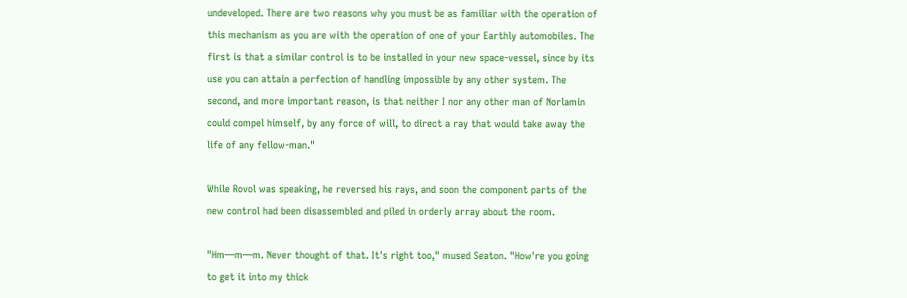undeveloped. There are two reasons why you must be as familiar with the operation of this mechanism as you are with the operation of one of your Earthly automobiles. The first is that a similar control is to be installed in your new space-vessel, since by its use you can attain a perfection of handling impossible by any other system. The second, and more important reason, is that neither I nor any other man of Norlamin could compel himself, by any force of will, to direct a ray that would take away the life of any fellow-man."

While Rovol was speaking, he reversed his rays, and soon the component parts of the new control had been disassembled and piled in orderly array about the room.

"Hm—m—m. Never thought of that. It's right too," mused Seaton. "How're you going to get it into my thick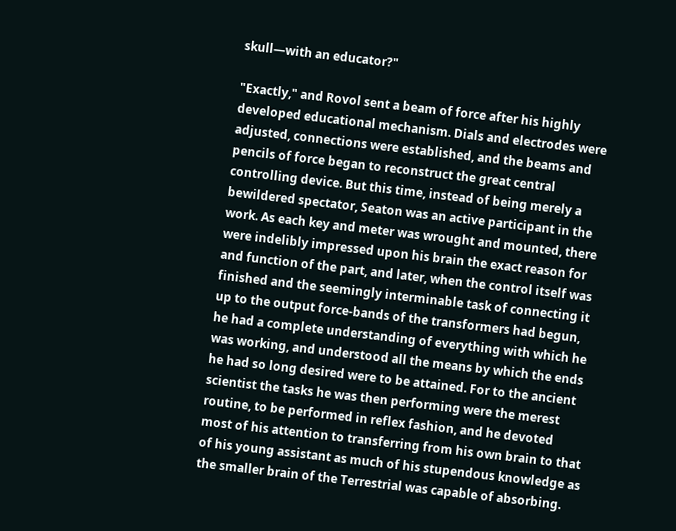skull—with an educator?"

"Exactly," and Rovol sent a beam of force after his highly developed educational mechanism. Dials and electrodes were adjusted, connections were established, and the beams and pencils of force began to reconstruct the great central controlling device. But this time, instead of being merely a bewildered spectator, Seaton was an active participant in the work. As each key and meter was wrought and mounted, there were indelibly impressed upon his brain the exact reason for and function of the part, and later, when the control itself was finished and the seemingly interminable task of connecting it up to the output force-bands of the transformers had begun, he had a complete understanding of everything with which he was working, and understood all the means by which the ends he had so long desired were to be attained. For to the ancient scientist the tasks he was then performing were the merest routine, to be performed in reflex fashion, and he devoted most of his attention to transferring from his own brain to that of his young assistant as much of his stupendous knowledge as the smaller brain of the Terrestrial was capable of absorbing.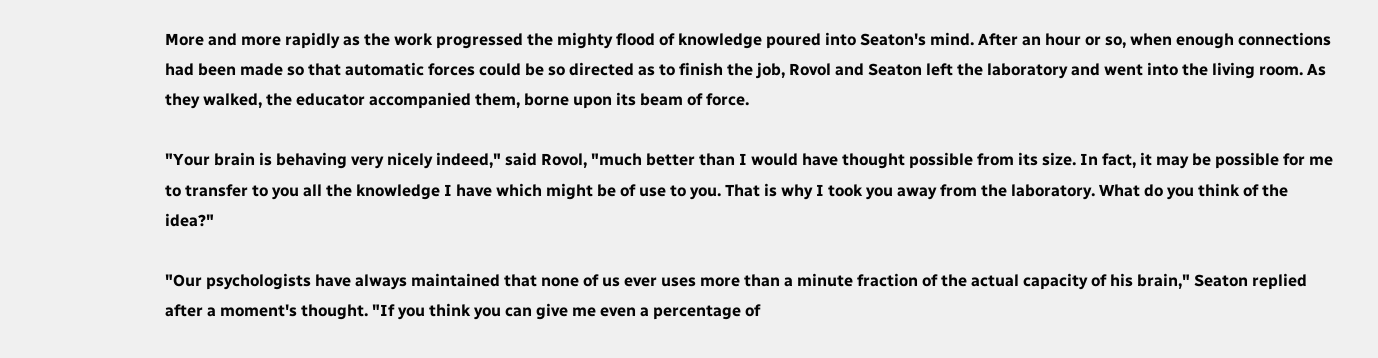More and more rapidly as the work progressed the mighty flood of knowledge poured into Seaton's mind. After an hour or so, when enough connections had been made so that automatic forces could be so directed as to finish the job, Rovol and Seaton left the laboratory and went into the living room. As they walked, the educator accompanied them, borne upon its beam of force.

"Your brain is behaving very nicely indeed," said Rovol, "much better than I would have thought possible from its size. In fact, it may be possible for me to transfer to you all the knowledge I have which might be of use to you. That is why I took you away from the laboratory. What do you think of the idea?"

"Our psychologists have always maintained that none of us ever uses more than a minute fraction of the actual capacity of his brain," Seaton replied after a moment's thought. "If you think you can give me even a percentage of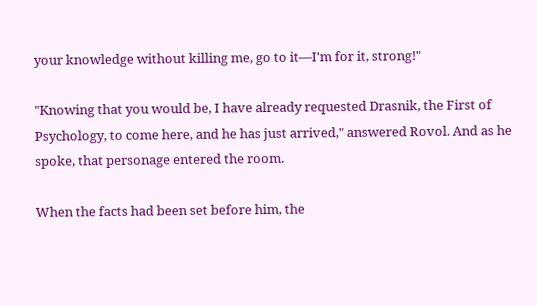your knowledge without killing me, go to it—I'm for it, strong!"

"Knowing that you would be, I have already requested Drasnik, the First of Psychology, to come here, and he has just arrived," answered Rovol. And as he spoke, that personage entered the room.

When the facts had been set before him, the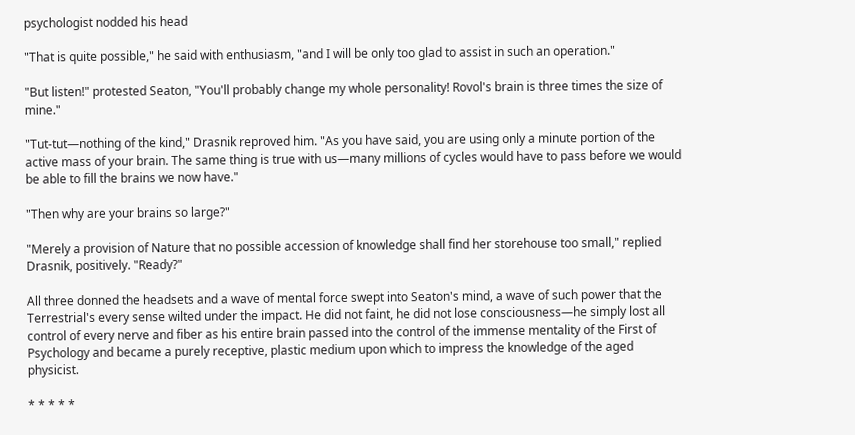psychologist nodded his head

"That is quite possible," he said with enthusiasm, "and I will be only too glad to assist in such an operation."

"But listen!" protested Seaton, "You'll probably change my whole personality! Rovol's brain is three times the size of mine."

"Tut-tut—nothing of the kind," Drasnik reproved him. "As you have said, you are using only a minute portion of the active mass of your brain. The same thing is true with us—many millions of cycles would have to pass before we would be able to fill the brains we now have."

"Then why are your brains so large?"

"Merely a provision of Nature that no possible accession of knowledge shall find her storehouse too small," replied Drasnik, positively. "Ready?"

All three donned the headsets and a wave of mental force swept into Seaton's mind, a wave of such power that the Terrestrial's every sense wilted under the impact. He did not faint, he did not lose consciousness—he simply lost all control of every nerve and fiber as his entire brain passed into the control of the immense mentality of the First of Psychology and became a purely receptive, plastic medium upon which to impress the knowledge of the aged physicist.

* * * * *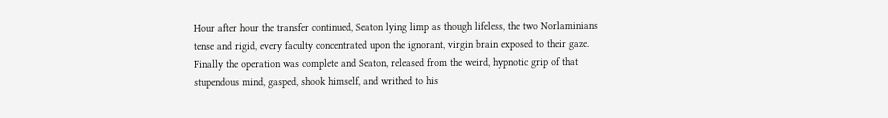Hour after hour the transfer continued, Seaton lying limp as though lifeless, the two Norlaminians tense and rigid, every faculty concentrated upon the ignorant, virgin brain exposed to their gaze. Finally the operation was complete and Seaton, released from the weird, hypnotic grip of that stupendous mind, gasped, shook himself, and writhed to his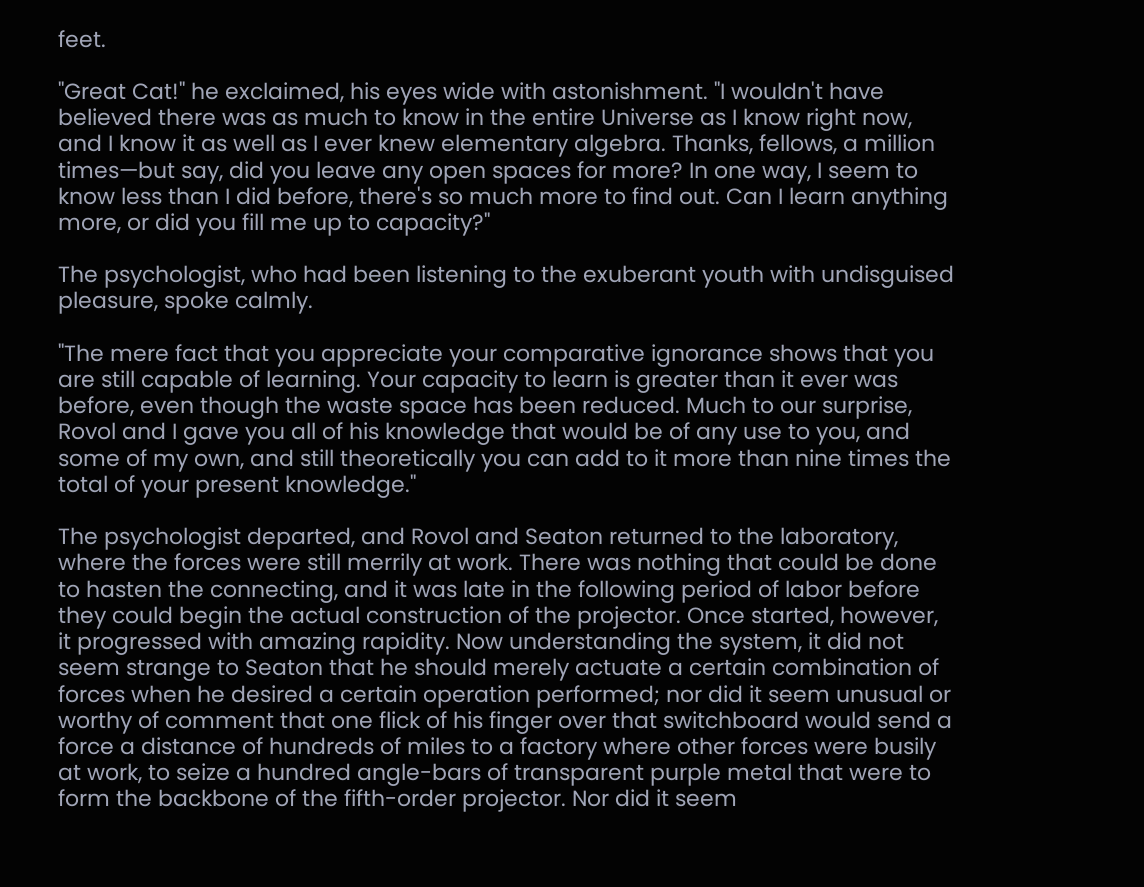feet.

"Great Cat!" he exclaimed, his eyes wide with astonishment. "I wouldn't have believed there was as much to know in the entire Universe as I know right now, and I know it as well as I ever knew elementary algebra. Thanks, fellows, a million times—but say, did you leave any open spaces for more? In one way, I seem to know less than I did before, there's so much more to find out. Can I learn anything more, or did you fill me up to capacity?"

The psychologist, who had been listening to the exuberant youth with undisguised pleasure, spoke calmly.

"The mere fact that you appreciate your comparative ignorance shows that you are still capable of learning. Your capacity to learn is greater than it ever was before, even though the waste space has been reduced. Much to our surprise, Rovol and I gave you all of his knowledge that would be of any use to you, and some of my own, and still theoretically you can add to it more than nine times the total of your present knowledge."

The psychologist departed, and Rovol and Seaton returned to the laboratory, where the forces were still merrily at work. There was nothing that could be done to hasten the connecting, and it was late in the following period of labor before they could begin the actual construction of the projector. Once started, however, it progressed with amazing rapidity. Now understanding the system, it did not seem strange to Seaton that he should merely actuate a certain combination of forces when he desired a certain operation performed; nor did it seem unusual or worthy of comment that one flick of his finger over that switchboard would send a force a distance of hundreds of miles to a factory where other forces were busily at work, to seize a hundred angle-bars of transparent purple metal that were to form the backbone of the fifth-order projector. Nor did it seem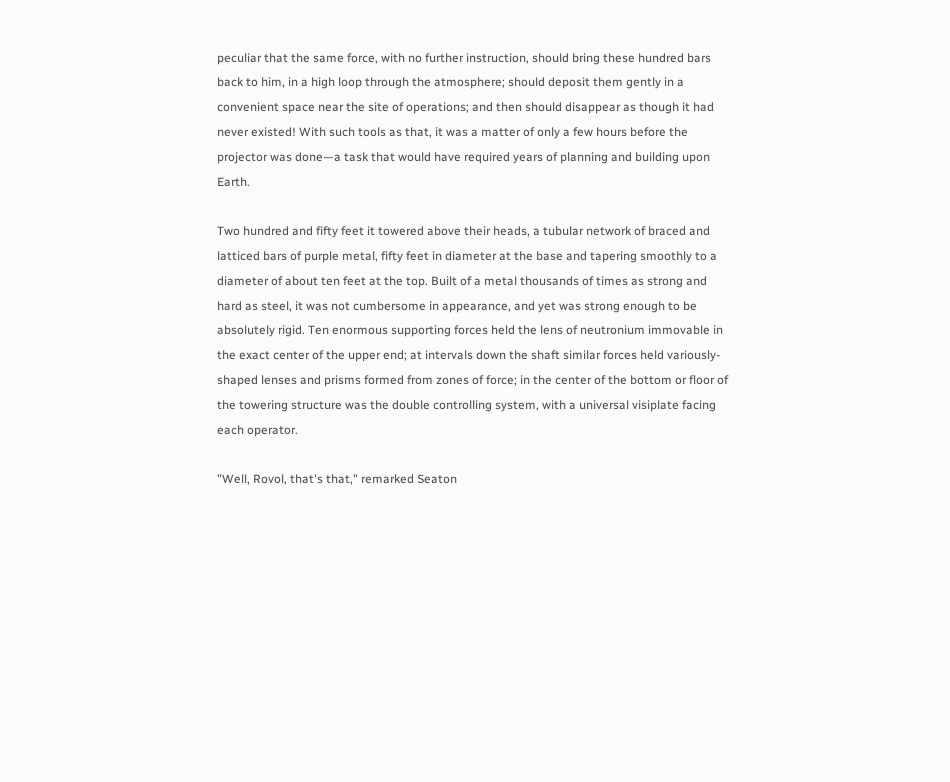peculiar that the same force, with no further instruction, should bring these hundred bars back to him, in a high loop through the atmosphere; should deposit them gently in a convenient space near the site of operations; and then should disappear as though it had never existed! With such tools as that, it was a matter of only a few hours before the projector was done—a task that would have required years of planning and building upon Earth.

Two hundred and fifty feet it towered above their heads, a tubular network of braced and latticed bars of purple metal, fifty feet in diameter at the base and tapering smoothly to a diameter of about ten feet at the top. Built of a metal thousands of times as strong and hard as steel, it was not cumbersome in appearance, and yet was strong enough to be absolutely rigid. Ten enormous supporting forces held the lens of neutronium immovable in the exact center of the upper end; at intervals down the shaft similar forces held variously-shaped lenses and prisms formed from zones of force; in the center of the bottom or floor of the towering structure was the double controlling system, with a universal visiplate facing each operator.

"Well, Rovol, that's that," remarked Seaton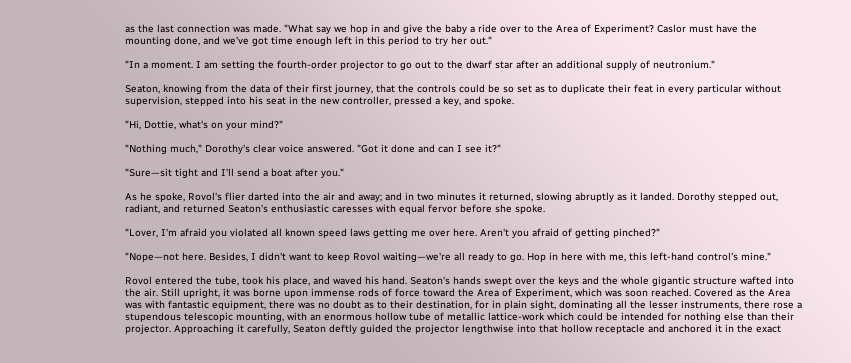as the last connection was made. "What say we hop in and give the baby a ride over to the Area of Experiment? Caslor must have the mounting done, and we've got time enough left in this period to try her out."

"In a moment. I am setting the fourth-order projector to go out to the dwarf star after an additional supply of neutronium."

Seaton, knowing from the data of their first journey, that the controls could be so set as to duplicate their feat in every particular without supervision, stepped into his seat in the new controller, pressed a key, and spoke.

"Hi, Dottie, what's on your mind?"

"Nothing much," Dorothy's clear voice answered. "Got it done and can I see it?"

"Sure—sit tight and I'll send a boat after you."

As he spoke, Rovol's flier darted into the air and away; and in two minutes it returned, slowing abruptly as it landed. Dorothy stepped out, radiant, and returned Seaton's enthusiastic caresses with equal fervor before she spoke.

"Lover, I'm afraid you violated all known speed laws getting me over here. Aren't you afraid of getting pinched?"

"Nope—not here. Besides, I didn't want to keep Rovol waiting—we're all ready to go. Hop in here with me, this left-hand control's mine."

Rovol entered the tube, took his place, and waved his hand. Seaton's hands swept over the keys and the whole gigantic structure wafted into the air. Still upright, it was borne upon immense rods of force toward the Area of Experiment, which was soon reached. Covered as the Area was with fantastic equipment, there was no doubt as to their destination, for in plain sight, dominating all the lesser instruments, there rose a stupendous telescopic mounting, with an enormous hollow tube of metallic lattice-work which could be intended for nothing else than their projector. Approaching it carefully, Seaton deftly guided the projector lengthwise into that hollow receptacle and anchored it in the exact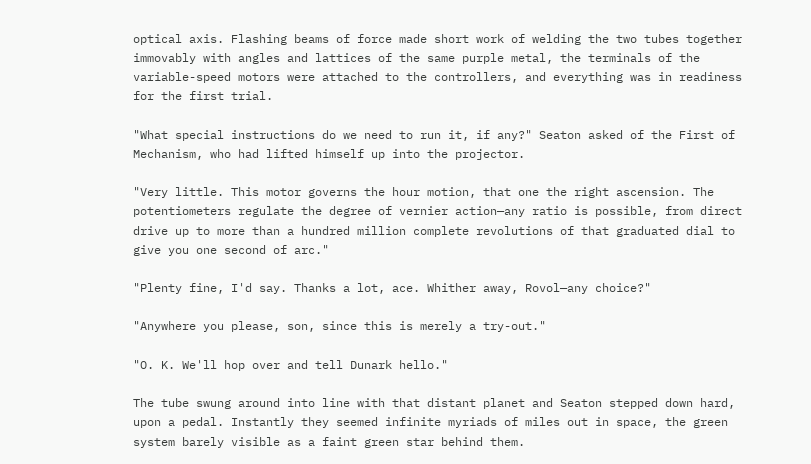optical axis. Flashing beams of force made short work of welding the two tubes together immovably with angles and lattices of the same purple metal, the terminals of the variable-speed motors were attached to the controllers, and everything was in readiness for the first trial.

"What special instructions do we need to run it, if any?" Seaton asked of the First of Mechanism, who had lifted himself up into the projector.

"Very little. This motor governs the hour motion, that one the right ascension. The potentiometers regulate the degree of vernier action—any ratio is possible, from direct drive up to more than a hundred million complete revolutions of that graduated dial to give you one second of arc."

"Plenty fine, I'd say. Thanks a lot, ace. Whither away, Rovol—any choice?"

"Anywhere you please, son, since this is merely a try-out."

"O. K. We'll hop over and tell Dunark hello."

The tube swung around into line with that distant planet and Seaton stepped down hard, upon a pedal. Instantly they seemed infinite myriads of miles out in space, the green system barely visible as a faint green star behind them.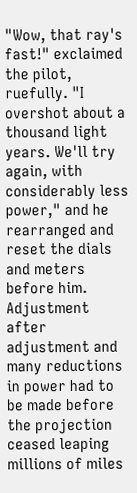"Wow, that ray's fast!" exclaimed the pilot, ruefully. "I overshot about a thousand light years. We'll try again, with considerably less power," and he rearranged and reset the dials and meters before him. Adjustment after adjustment and many reductions in power had to be made before the projection ceased leaping millions of miles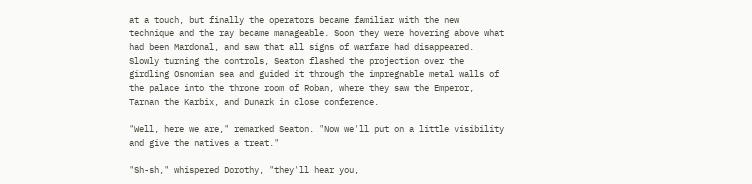at a touch, but finally the operators became familiar with the new technique and the ray became manageable. Soon they were hovering above what had been Mardonal, and saw that all signs of warfare had disappeared. Slowly turning the controls, Seaton flashed the projection over the girdling Osnomian sea and guided it through the impregnable metal walls of the palace into the throne room of Roban, where they saw the Emperor, Tarnan the Karbix, and Dunark in close conference.

"Well, here we are," remarked Seaton. "Now we'll put on a little visibility and give the natives a treat."

"Sh-sh," whispered Dorothy, "they'll hear you,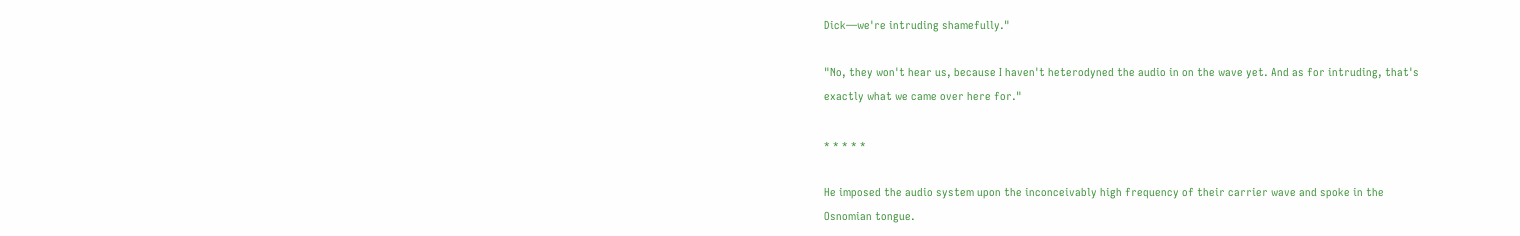Dick—we're intruding shamefully."

"No, they won't hear us, because I haven't heterodyned the audio in on the wave yet. And as for intruding, that's exactly what we came over here for."

* * * * *

He imposed the audio system upon the inconceivably high frequency of their carrier wave and spoke in the Osnomian tongue.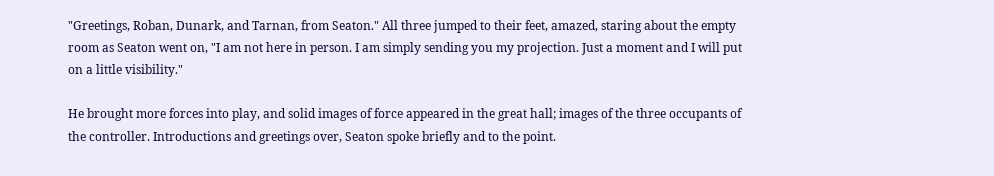"Greetings, Roban, Dunark, and Tarnan, from Seaton." All three jumped to their feet, amazed, staring about the empty room as Seaton went on, "I am not here in person. I am simply sending you my projection. Just a moment and I will put on a little visibility."

He brought more forces into play, and solid images of force appeared in the great hall; images of the three occupants of the controller. Introductions and greetings over, Seaton spoke briefly and to the point.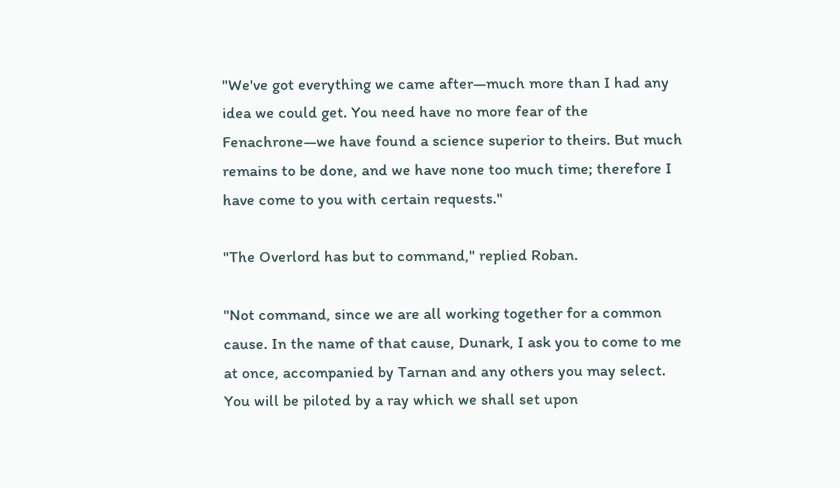"We've got everything we came after—much more than I had any idea we could get. You need have no more fear of the Fenachrone—we have found a science superior to theirs. But much remains to be done, and we have none too much time; therefore I have come to you with certain requests."

"The Overlord has but to command," replied Roban.

"Not command, since we are all working together for a common cause. In the name of that cause, Dunark, I ask you to come to me at once, accompanied by Tarnan and any others you may select. You will be piloted by a ray which we shall set upon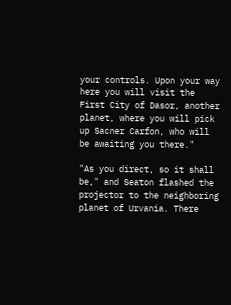your controls. Upon your way here you will visit the First City of Dasor, another planet, where you will pick up Sacner Carfon, who will be awaiting you there."

"As you direct, so it shall be," and Seaton flashed the projector to the neighboring planet of Urvania. There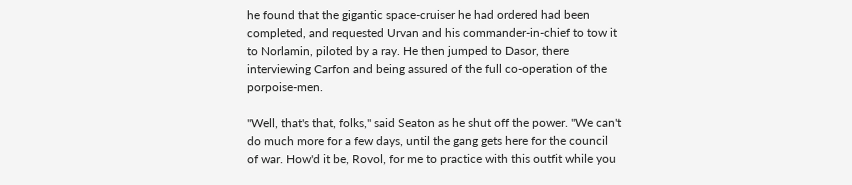he found that the gigantic space-cruiser he had ordered had been completed, and requested Urvan and his commander-in-chief to tow it to Norlamin, piloted by a ray. He then jumped to Dasor, there interviewing Carfon and being assured of the full co-operation of the porpoise-men.

"Well, that's that, folks," said Seaton as he shut off the power. "We can't do much more for a few days, until the gang gets here for the council of war. How'd it be, Rovol, for me to practice with this outfit while you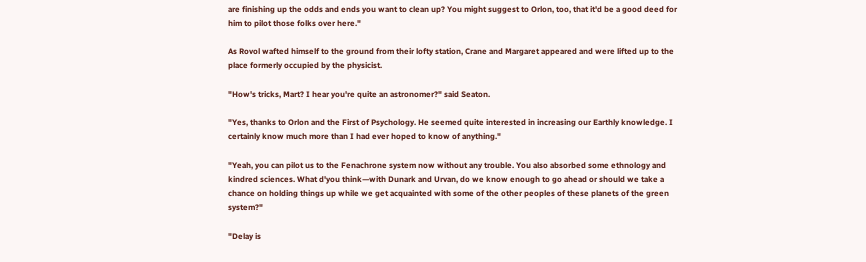are finishing up the odds and ends you want to clean up? You might suggest to Orlon, too, that it'd be a good deed for him to pilot those folks over here."

As Rovol wafted himself to the ground from their lofty station, Crane and Margaret appeared and were lifted up to the place formerly occupied by the physicist.

"How's tricks, Mart? I hear you're quite an astronomer?" said Seaton.

"Yes, thanks to Orlon and the First of Psychology. He seemed quite interested in increasing our Earthly knowledge. I certainly know much more than I had ever hoped to know of anything."

"Yeah, you can pilot us to the Fenachrone system now without any trouble. You also absorbed some ethnology and kindred sciences. What d'you think—with Dunark and Urvan, do we know enough to go ahead or should we take a chance on holding things up while we get acquainted with some of the other peoples of these planets of the green system?"

"Delay is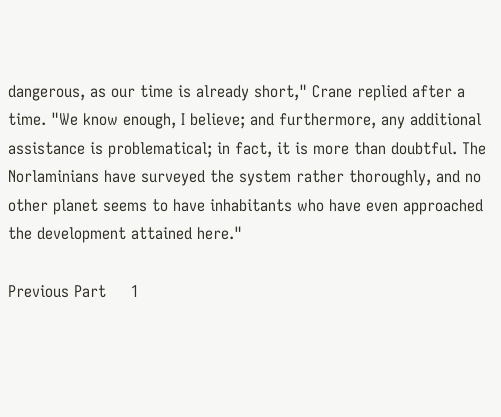dangerous, as our time is already short," Crane replied after a time. "We know enough, I believe; and furthermore, any additional assistance is problematical; in fact, it is more than doubtful. The Norlaminians have surveyed the system rather thoroughly, and no other planet seems to have inhabitants who have even approached the development attained here."

Previous Part     1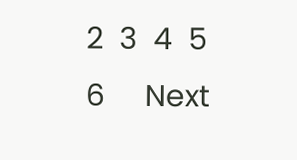2  3  4  5  6     Next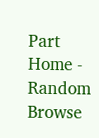Part
Home - Random Browse